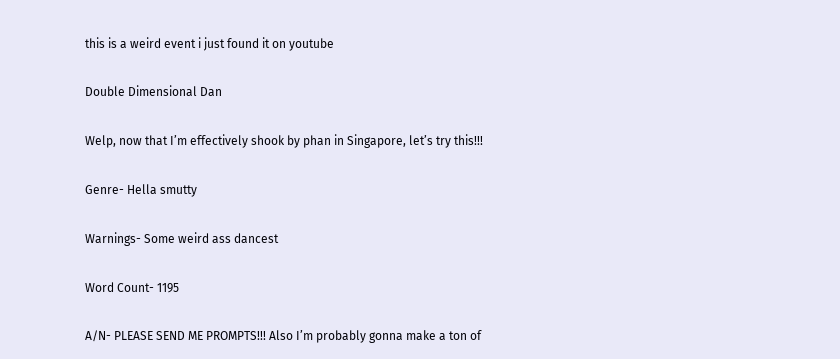this is a weird event i just found it on youtube

Double Dimensional Dan

Welp, now that I’m effectively shook by phan in Singapore, let’s try this!!!

Genre- Hella smutty

Warnings- Some weird ass dancest

Word Count- 1195

A/N- PLEASE SEND ME PROMPTS!!! Also I’m probably gonna make a ton of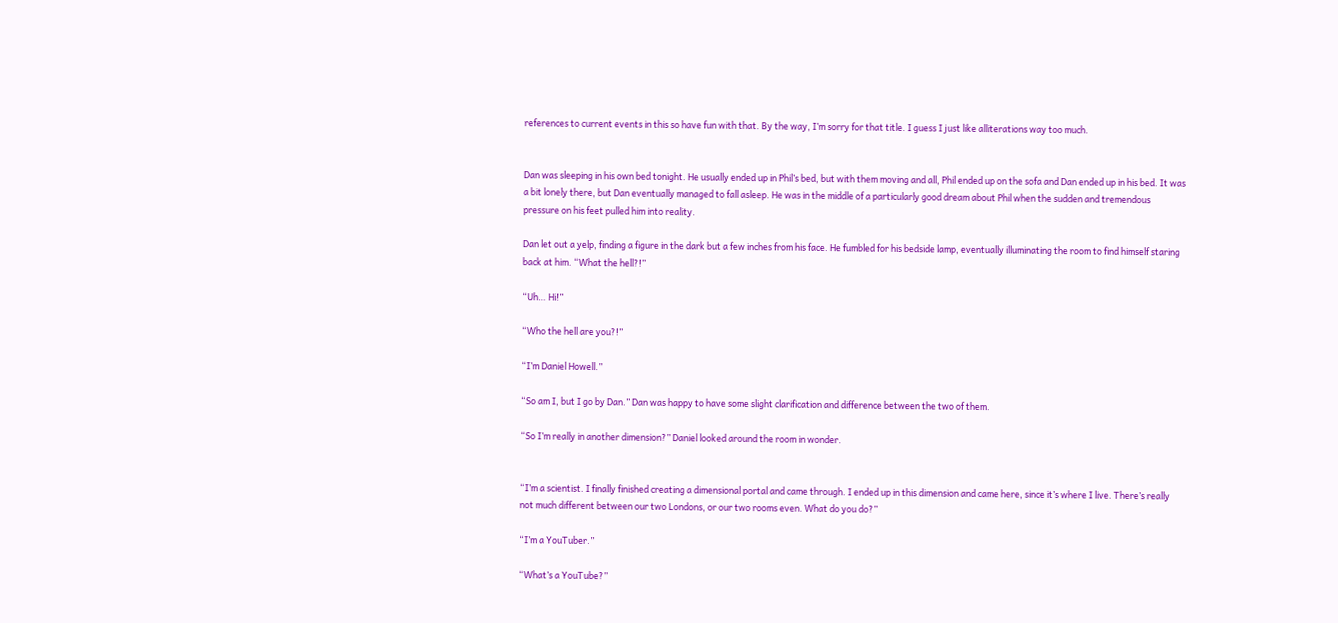references to current events in this so have fun with that. By the way, I’m sorry for that title. I guess I just like alliterations way too much.


Dan was sleeping in his own bed tonight. He usually ended up in Phil’s bed, but with them moving and all, Phil ended up on the sofa and Dan ended up in his bed. It was a bit lonely there, but Dan eventually managed to fall asleep. He was in the middle of a particularly good dream about Phil when the sudden and tremendous pressure on his feet pulled him into reality.

Dan let out a yelp, finding a figure in the dark but a few inches from his face. He fumbled for his bedside lamp, eventually illuminating the room to find himself staring back at him. “What the hell?!”

“Uh… Hi!”

“Who the hell are you?!”

“I’m Daniel Howell.”

“So am I, but I go by Dan.” Dan was happy to have some slight clarification and difference between the two of them.

“So I’m really in another dimension?” Daniel looked around the room in wonder.


“I’m a scientist. I finally finished creating a dimensional portal and came through. I ended up in this dimension and came here, since it’s where I live. There’s really not much different between our two Londons, or our two rooms even. What do you do?”

“I’m a YouTuber.”

“What’s a YouTube?”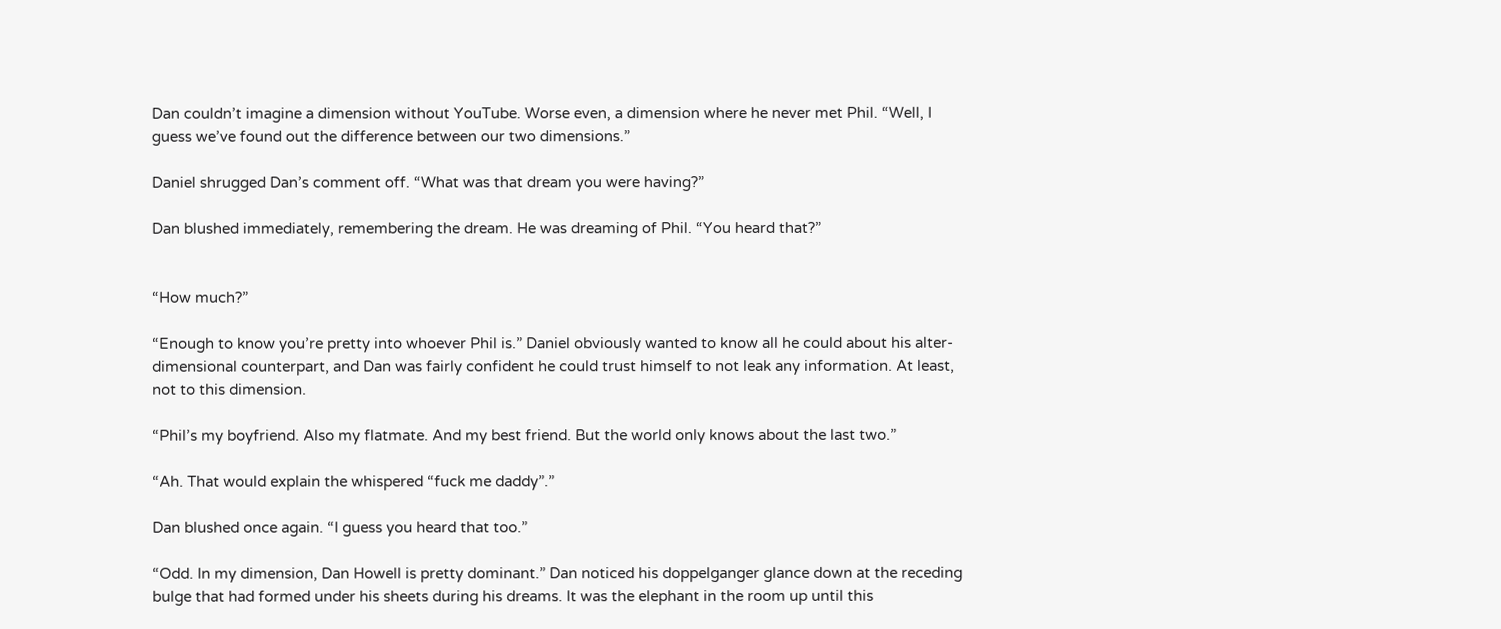Dan couldn’t imagine a dimension without YouTube. Worse even, a dimension where he never met Phil. “Well, I guess we’ve found out the difference between our two dimensions.”

Daniel shrugged Dan’s comment off. “What was that dream you were having?”

Dan blushed immediately, remembering the dream. He was dreaming of Phil. “You heard that?”


“How much?”

“Enough to know you’re pretty into whoever Phil is.” Daniel obviously wanted to know all he could about his alter-dimensional counterpart, and Dan was fairly confident he could trust himself to not leak any information. At least, not to this dimension.

“Phil’s my boyfriend. Also my flatmate. And my best friend. But the world only knows about the last two.”

“Ah. That would explain the whispered “fuck me daddy”.”

Dan blushed once again. “I guess you heard that too.”

“Odd. In my dimension, Dan Howell is pretty dominant.” Dan noticed his doppelganger glance down at the receding bulge that had formed under his sheets during his dreams. It was the elephant in the room up until this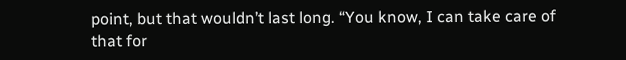point, but that wouldn’t last long. “You know, I can take care of that for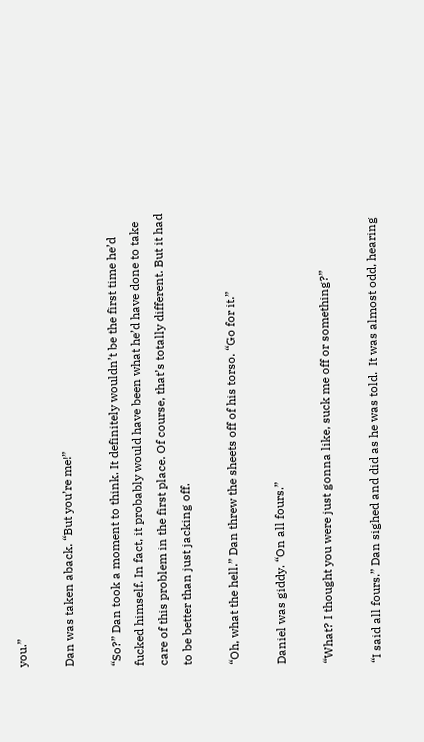you.”

Dan was taken aback. “But you’re me!”

“So?” Dan took a moment to think. It definitely wouldn’t be the first time he’d fucked himself. In fact, it probably would have been what he’d have done to take care of this problem in the first place. Of course, that’s totally different. But it had to be better than just jacking off.

“Oh, what the hell.” Dan threw the sheets off of his torso. “Go for it.”

Daniel was giddy. “On all fours.”

“What? I thought you were just gonna like, suck me off or something?”

“I said all fours.” Dan sighed and did as he was told.  It was almost odd, hearing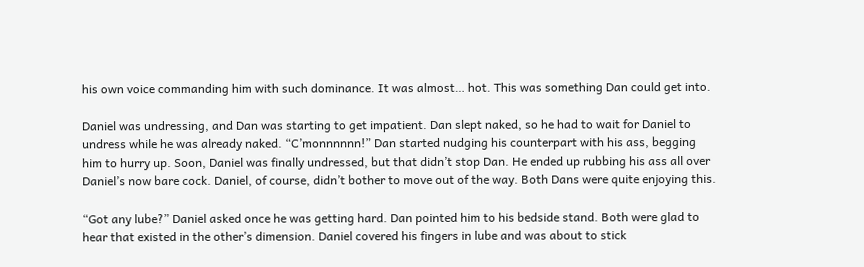his own voice commanding him with such dominance. It was almost… hot. This was something Dan could get into.

Daniel was undressing, and Dan was starting to get impatient. Dan slept naked, so he had to wait for Daniel to undress while he was already naked. “C’monnnnnn!” Dan started nudging his counterpart with his ass, begging him to hurry up. Soon, Daniel was finally undressed, but that didn’t stop Dan. He ended up rubbing his ass all over Daniel’s now bare cock. Daniel, of course, didn’t bother to move out of the way. Both Dans were quite enjoying this.

“Got any lube?” Daniel asked once he was getting hard. Dan pointed him to his bedside stand. Both were glad to hear that existed in the other’s dimension. Daniel covered his fingers in lube and was about to stick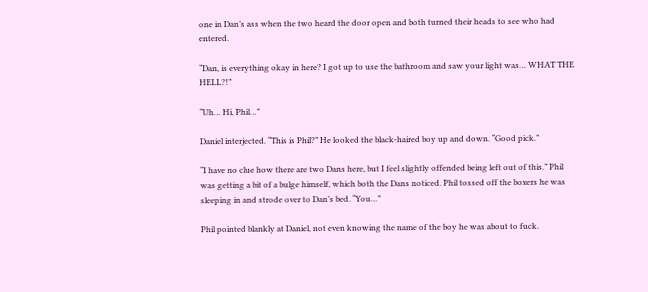one in Dan’s ass when the two heard the door open and both turned their heads to see who had entered.

“Dan, is everything okay in here? I got up to use the bathroom and saw your light was… WHAT THE HELL?!”

“Uh… Hi, Phil…”

Daniel interjected. “This is Phil?” He looked the black-haired boy up and down. “Good pick.”

“I have no clue how there are two Dans here, but I feel slightly offended being left out of this.” Phil was getting a bit of a bulge himself, which both the Dans noticed. Phil tossed off the boxers he was sleeping in and strode over to Dan’s bed. “You…”

Phil pointed blankly at Daniel, not even knowing the name of the boy he was about to fuck.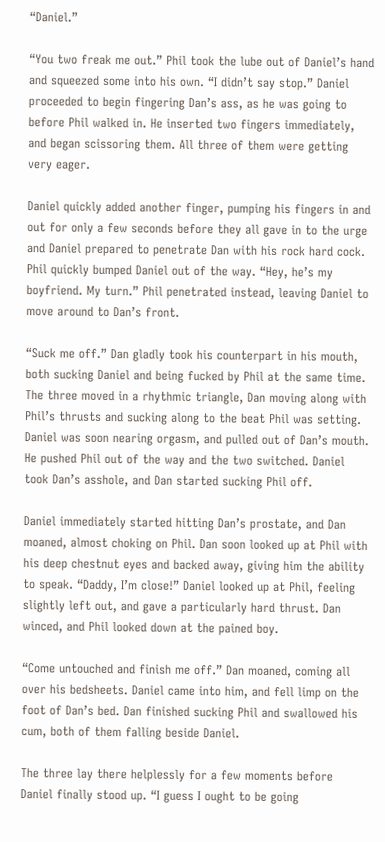“Daniel.”

“You two freak me out.” Phil took the lube out of Daniel’s hand and squeezed some into his own. “I didn’t say stop.” Daniel proceeded to begin fingering Dan’s ass, as he was going to before Phil walked in. He inserted two fingers immediately, and began scissoring them. All three of them were getting very eager.

Daniel quickly added another finger, pumping his fingers in and out for only a few seconds before they all gave in to the urge and Daniel prepared to penetrate Dan with his rock hard cock. Phil quickly bumped Daniel out of the way. “Hey, he’s my boyfriend. My turn.” Phil penetrated instead, leaving Daniel to move around to Dan’s front.

“Suck me off.” Dan gladly took his counterpart in his mouth, both sucking Daniel and being fucked by Phil at the same time. The three moved in a rhythmic triangle, Dan moving along with Phil’s thrusts and sucking along to the beat Phil was setting. Daniel was soon nearing orgasm, and pulled out of Dan’s mouth. He pushed Phil out of the way and the two switched. Daniel took Dan’s asshole, and Dan started sucking Phil off.

Daniel immediately started hitting Dan’s prostate, and Dan moaned, almost choking on Phil. Dan soon looked up at Phil with his deep chestnut eyes and backed away, giving him the ability to speak. “Daddy, I’m close!” Daniel looked up at Phil, feeling slightly left out, and gave a particularly hard thrust. Dan winced, and Phil looked down at the pained boy.

“Come untouched and finish me off.” Dan moaned, coming all over his bedsheets. Daniel came into him, and fell limp on the foot of Dan’s bed. Dan finished sucking Phil and swallowed his cum, both of them falling beside Daniel.

The three lay there helplessly for a few moments before Daniel finally stood up. “I guess I ought to be going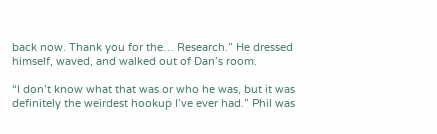back now. Thank you for the… Research.” He dressed himself, waved, and walked out of Dan’s room.

“I don’t know what that was or who he was, but it was definitely the weirdest hookup I’ve ever had.” Phil was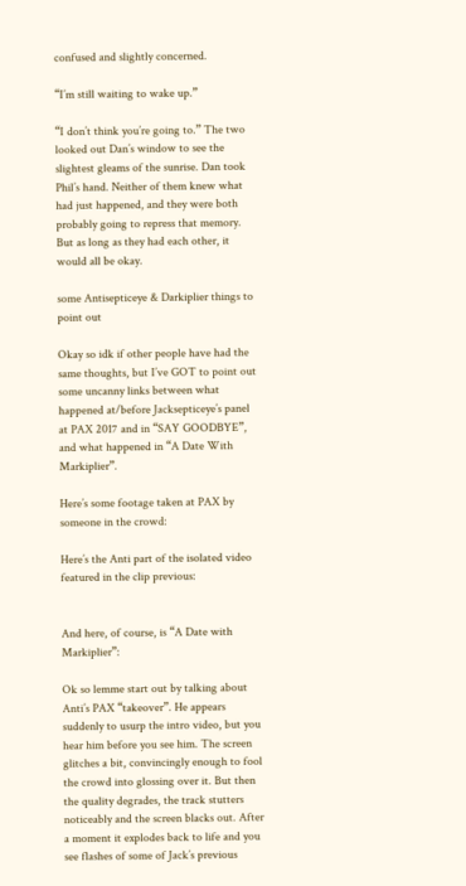confused and slightly concerned.

“I’m still waiting to wake up.”

“I don’t think you’re going to.” The two looked out Dan’s window to see the slightest gleams of the sunrise. Dan took Phil’s hand. Neither of them knew what had just happened, and they were both probably going to repress that memory. But as long as they had each other, it would all be okay.

some Antisepticeye & Darkiplier things to point out

Okay so idk if other people have had the same thoughts, but I’ve GOT to point out some uncanny links between what happened at/before Jacksepticeye’s panel at PAX 2017 and in “SAY GOODBYE”, and what happened in “A Date With Markiplier”.

Here’s some footage taken at PAX by someone in the crowd:

Here’s the Anti part of the isolated video featured in the clip previous:


And here, of course, is “A Date with Markiplier”:

Ok so lemme start out by talking about Anti’s PAX “takeover”. He appears suddenly to usurp the intro video, but you hear him before you see him. The screen glitches a bit, convincingly enough to fool the crowd into glossing over it. But then the quality degrades, the track stutters noticeably and the screen blacks out. After a moment it explodes back to life and you see flashes of some of Jack’s previous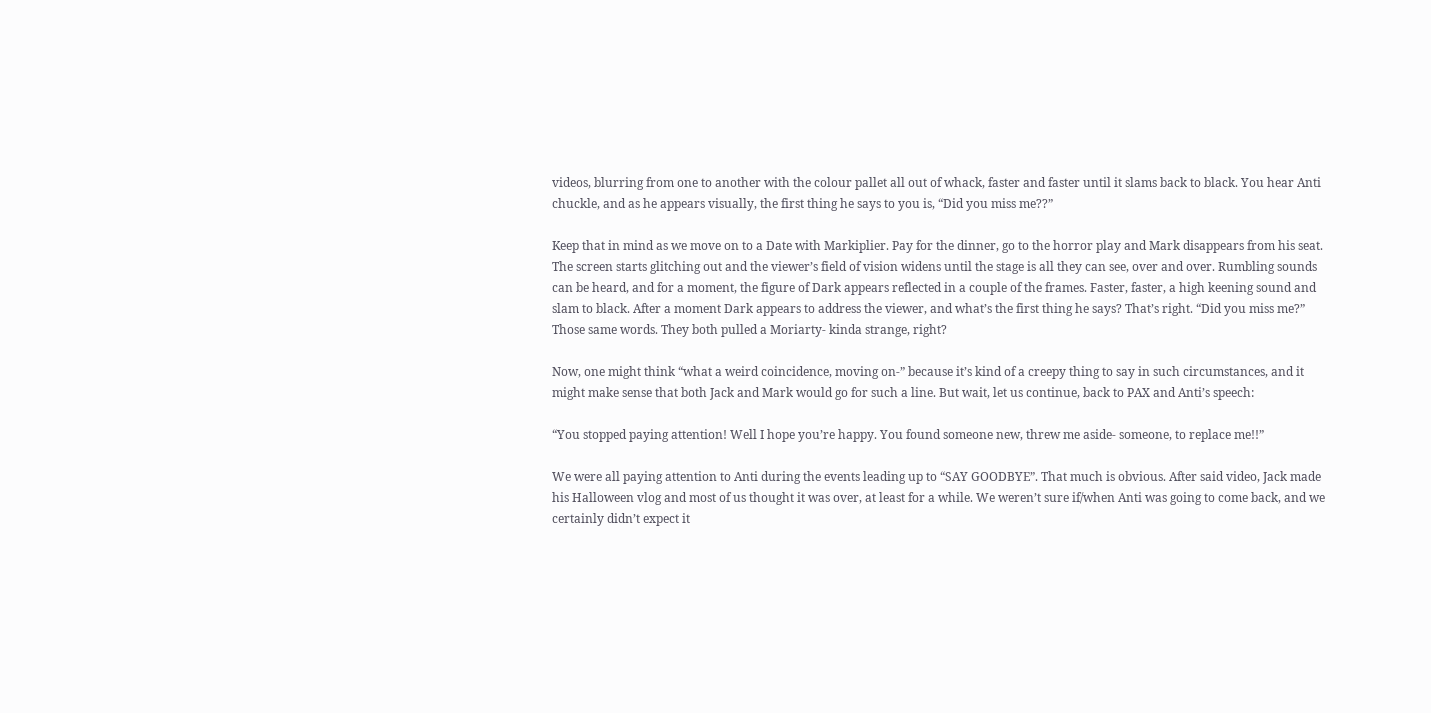videos, blurring from one to another with the colour pallet all out of whack, faster and faster until it slams back to black. You hear Anti chuckle, and as he appears visually, the first thing he says to you is, “Did you miss me??”

Keep that in mind as we move on to a Date with Markiplier. Pay for the dinner, go to the horror play and Mark disappears from his seat. The screen starts glitching out and the viewer’s field of vision widens until the stage is all they can see, over and over. Rumbling sounds can be heard, and for a moment, the figure of Dark appears reflected in a couple of the frames. Faster, faster, a high keening sound and slam to black. After a moment Dark appears to address the viewer, and what’s the first thing he says? That’s right. “Did you miss me?” Those same words. They both pulled a Moriarty- kinda strange, right?

Now, one might think “what a weird coincidence, moving on-” because it’s kind of a creepy thing to say in such circumstances, and it might make sense that both Jack and Mark would go for such a line. But wait, let us continue, back to PAX and Anti’s speech:

“You stopped paying attention! Well I hope you’re happy. You found someone new, threw me aside- someone, to replace me!!”

We were all paying attention to Anti during the events leading up to “SAY GOODBYE”. That much is obvious. After said video, Jack made his Halloween vlog and most of us thought it was over, at least for a while. We weren’t sure if/when Anti was going to come back, and we certainly didn’t expect it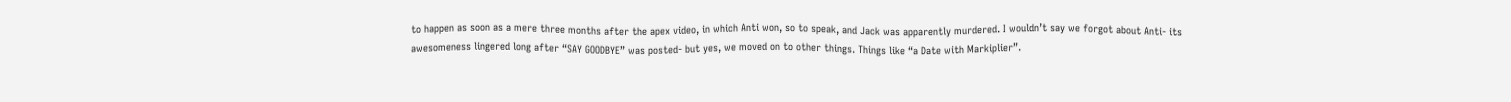to happen as soon as a mere three months after the apex video, in which Anti won, so to speak, and Jack was apparently murdered. I wouldn’t say we forgot about Anti- its awesomeness lingered long after “SAY GOODBYE” was posted- but yes, we moved on to other things. Things like “a Date with Markiplier”.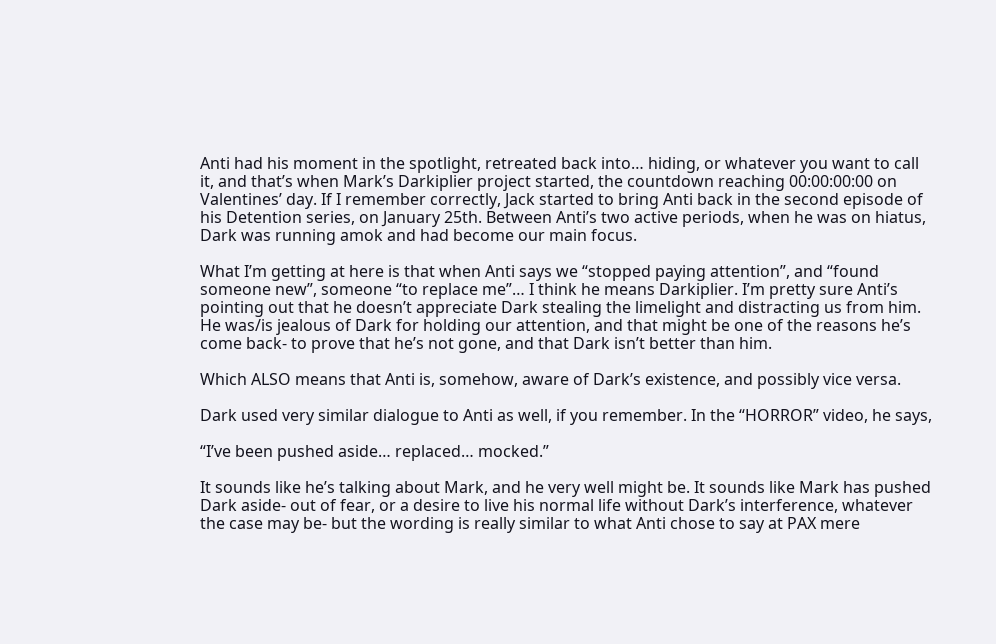Anti had his moment in the spotlight, retreated back into… hiding, or whatever you want to call it, and that’s when Mark’s Darkiplier project started, the countdown reaching 00:00:00:00 on Valentines’ day. If I remember correctly, Jack started to bring Anti back in the second episode of his Detention series, on January 25th. Between Anti’s two active periods, when he was on hiatus, Dark was running amok and had become our main focus.

What I’m getting at here is that when Anti says we “stopped paying attention”, and “found someone new”, someone “to replace me”… I think he means Darkiplier. I’m pretty sure Anti’s pointing out that he doesn’t appreciate Dark stealing the limelight and distracting us from him. He was/is jealous of Dark for holding our attention, and that might be one of the reasons he’s come back- to prove that he’s not gone, and that Dark isn’t better than him.

Which ALSO means that Anti is, somehow, aware of Dark’s existence, and possibly vice versa.

Dark used very similar dialogue to Anti as well, if you remember. In the “HORROR” video, he says,

“I’ve been pushed aside… replaced… mocked.”

It sounds like he’s talking about Mark, and he very well might be. It sounds like Mark has pushed Dark aside- out of fear, or a desire to live his normal life without Dark’s interference, whatever the case may be- but the wording is really similar to what Anti chose to say at PAX mere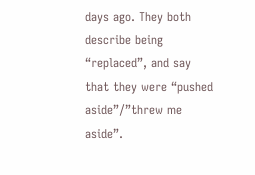days ago. They both describe being “replaced”, and say that they were “pushed aside”/”threw me aside”.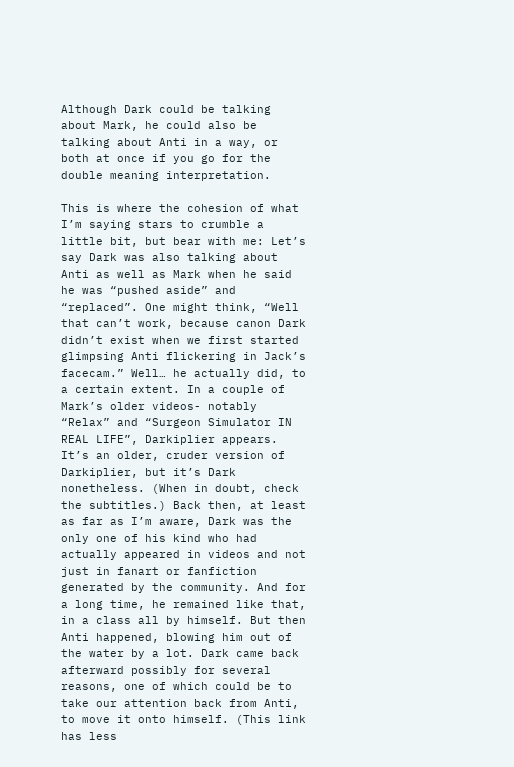Although Dark could be talking about Mark, he could also be talking about Anti in a way, or both at once if you go for the double meaning interpretation.

This is where the cohesion of what I’m saying stars to crumble a little bit, but bear with me: Let’s say Dark was also talking about Anti as well as Mark when he said he was “pushed aside” and “replaced”. One might think, “Well that can’t work, because canon Dark didn’t exist when we first started glimpsing Anti flickering in Jack’s facecam.” Well… he actually did, to a certain extent. In a couple of Mark’s older videos- notably “Relax” and “Surgeon Simulator IN REAL LIFE”, Darkiplier appears. It’s an older, cruder version of Darkiplier, but it’s Dark nonetheless. (When in doubt, check the subtitles.) Back then, at least as far as I’m aware, Dark was the only one of his kind who had actually appeared in videos and not just in fanart or fanfiction generated by the community. And for a long time, he remained like that, in a class all by himself. But then Anti happened, blowing him out of the water by a lot. Dark came back afterward possibly for several reasons, one of which could be to take our attention back from Anti, to move it onto himself. (This link has less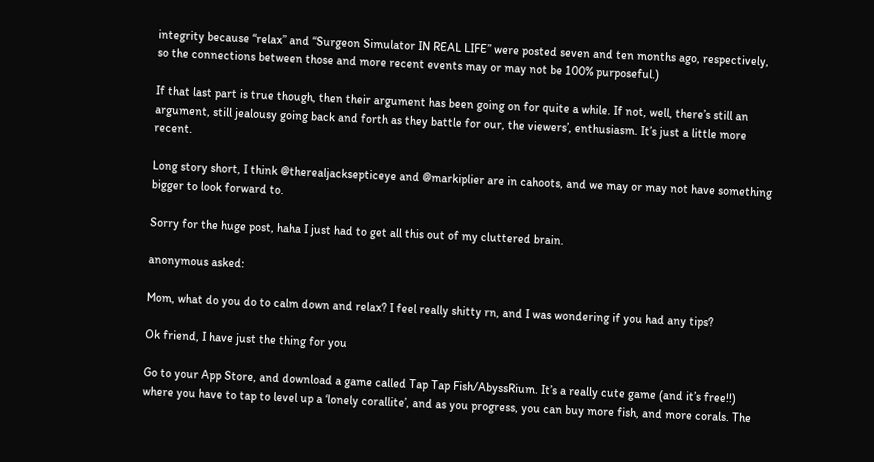integrity because “relax” and “Surgeon Simulator IN REAL LIFE” were posted seven and ten months ago, respectively, so the connections between those and more recent events may or may not be 100% purposeful.)

If that last part is true though, then their argument has been going on for quite a while. If not, well, there’s still an argument, still jealousy going back and forth as they battle for our, the viewers’, enthusiasm. It’s just a little more recent.

Long story short, I think @therealjacksepticeye and @markiplier are in cahoots, and we may or may not have something bigger to look forward to.

Sorry for the huge post, haha I just had to get all this out of my cluttered brain.

anonymous asked:

Mom, what do you do to calm down and relax? I feel really shitty rn, and I was wondering if you had any tips?

Ok friend, I have just the thing for you

Go to your App Store, and download a game called Tap Tap Fish/AbyssRium. It’s a really cute game (and it’s free!!) where you have to tap to level up a ‘lonely corallite’, and as you progress, you can buy more fish, and more corals. The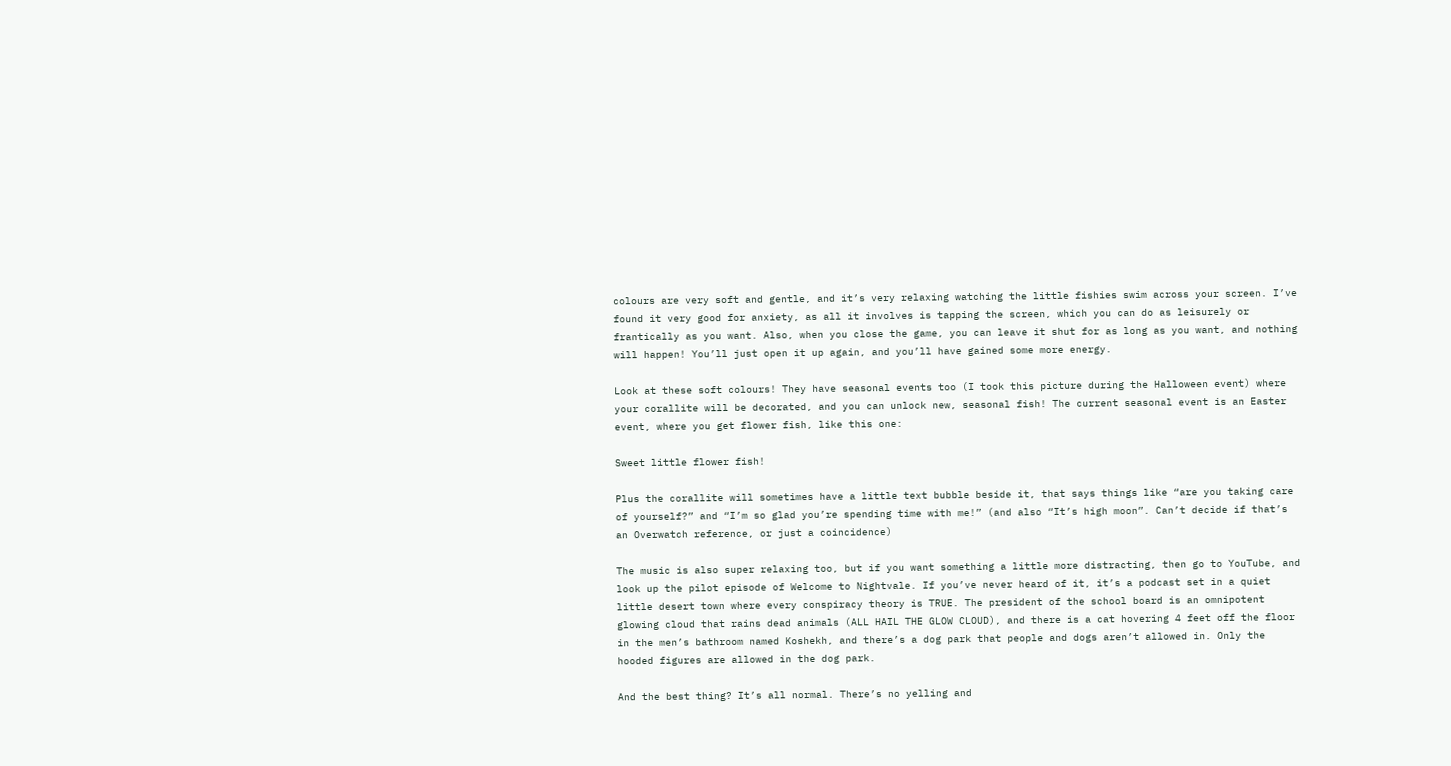colours are very soft and gentle, and it’s very relaxing watching the little fishies swim across your screen. I’ve found it very good for anxiety, as all it involves is tapping the screen, which you can do as leisurely or frantically as you want. Also, when you close the game, you can leave it shut for as long as you want, and nothing will happen! You’ll just open it up again, and you’ll have gained some more energy.

Look at these soft colours! They have seasonal events too (I took this picture during the Halloween event) where your corallite will be decorated, and you can unlock new, seasonal fish! The current seasonal event is an Easter event, where you get flower fish, like this one:

Sweet little flower fish!

Plus the corallite will sometimes have a little text bubble beside it, that says things like “are you taking care of yourself?” and “I’m so glad you’re spending time with me!” (and also “It’s high moon”. Can’t decide if that’s an Overwatch reference, or just a coincidence)

The music is also super relaxing too, but if you want something a little more distracting, then go to YouTube, and look up the pilot episode of Welcome to Nightvale. If you’ve never heard of it, it’s a podcast set in a quiet little desert town where every conspiracy theory is TRUE. The president of the school board is an omnipotent glowing cloud that rains dead animals (ALL HAIL THE GLOW CLOUD), and there is a cat hovering 4 feet off the floor in the men’s bathroom named Koshekh, and there’s a dog park that people and dogs aren’t allowed in. Only the hooded figures are allowed in the dog park.

And the best thing? It’s all normal. There’s no yelling and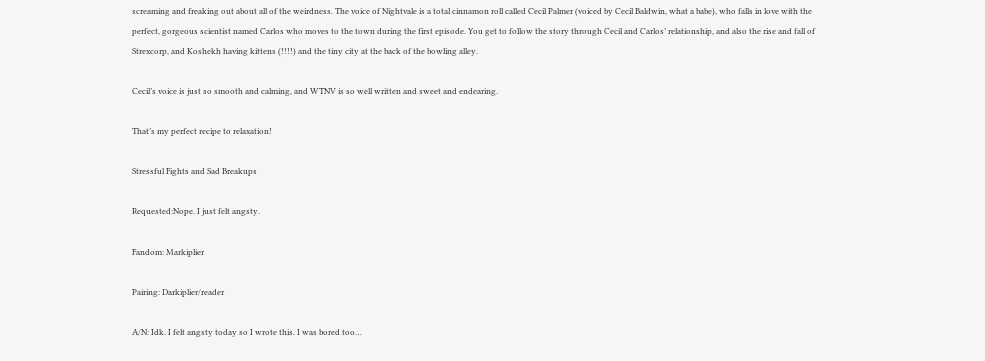screaming and freaking out about all of the weirdness. The voice of Nightvale is a total cinnamon roll called Cecil Palmer (voiced by Cecil Baldwin, what a babe), who falls in love with the perfect, gorgeous scientist named Carlos who moves to the town during the first episode. You get to follow the story through Cecil and Carlos’ relationship, and also the rise and fall of Strexcorp, and Koshekh having kittens (!!!!) and the tiny city at the back of the bowling alley.

Cecil’s voice is just so smooth and calming, and WTNV is so well written and sweet and endearing.

That’s my perfect recipe to relaxation!

Stressful Fights and Sad Breakups

Requested:Nope. I just felt angsty.

Fandom: Markiplier

Pairing: Darkiplier/reader

A/N: Idk. I felt angsty today so I wrote this. I was bored too…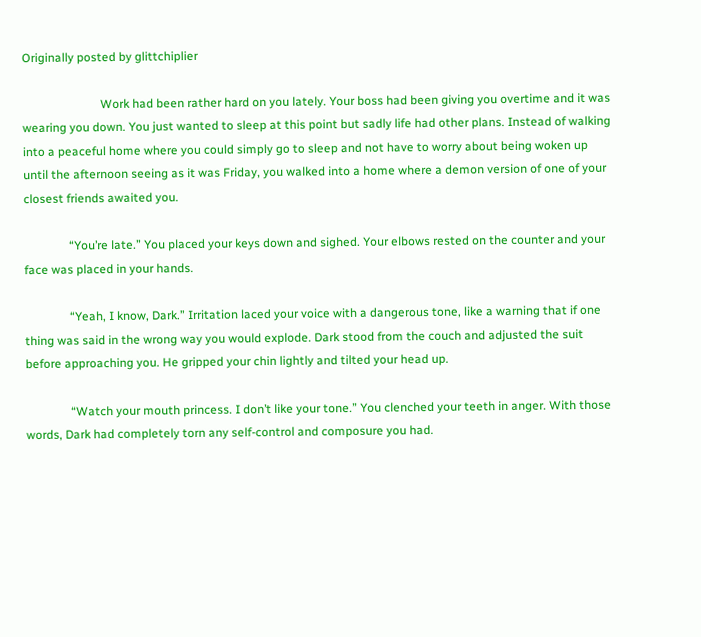Originally posted by glittchiplier

                          Work had been rather hard on you lately. Your boss had been giving you overtime and it was wearing you down. You just wanted to sleep at this point but sadly life had other plans. Instead of walking into a peaceful home where you could simply go to sleep and not have to worry about being woken up until the afternoon seeing as it was Friday, you walked into a home where a demon version of one of your closest friends awaited you.

               “You’re late.” You placed your keys down and sighed. Your elbows rested on the counter and your face was placed in your hands.

               “Yeah, I know, Dark.” Irritation laced your voice with a dangerous tone, like a warning that if one thing was said in the wrong way you would explode. Dark stood from the couch and adjusted the suit before approaching you. He gripped your chin lightly and tilted your head up.

               “Watch your mouth princess. I don’t like your tone.” You clenched your teeth in anger. With those words, Dark had completely torn any self-control and composure you had.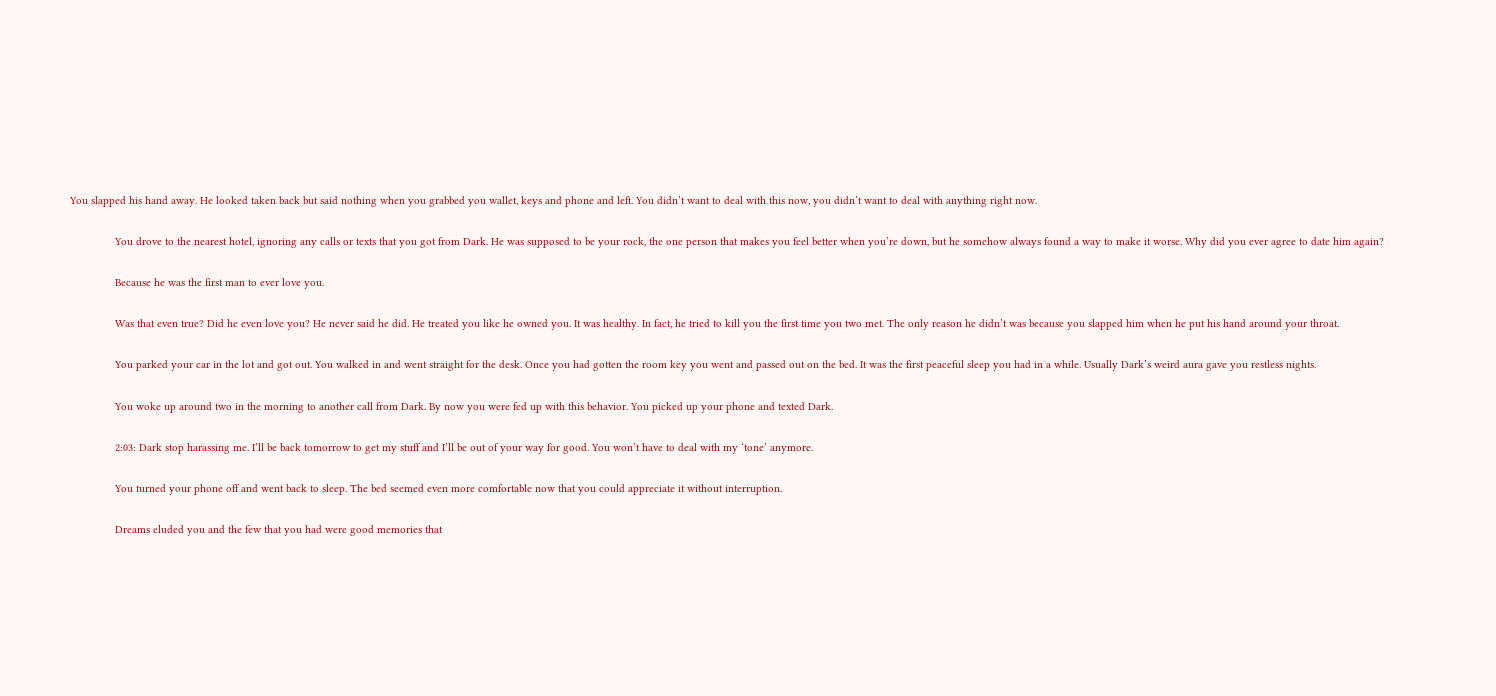You slapped his hand away. He looked taken back but said nothing when you grabbed you wallet, keys and phone and left. You didn’t want to deal with this now, you didn’t want to deal with anything right now.

               You drove to the nearest hotel, ignoring any calls or texts that you got from Dark. He was supposed to be your rock, the one person that makes you feel better when you’re down, but he somehow always found a way to make it worse. Why did you ever agree to date him again?

               Because he was the first man to ever love you.

               Was that even true? Did he even love you? He never said he did. He treated you like he owned you. It was healthy. In fact, he tried to kill you the first time you two met. The only reason he didn’t was because you slapped him when he put his hand around your throat.

               You parked your car in the lot and got out. You walked in and went straight for the desk. Once you had gotten the room key you went and passed out on the bed. It was the first peaceful sleep you had in a while. Usually Dark’s weird aura gave you restless nights.

               You woke up around two in the morning to another call from Dark. By now you were fed up with this behavior. You picked up your phone and texted Dark.

               2:03: Dark stop harassing me. I’ll be back tomorrow to get my stuff and I’ll be out of your way for good. You won’t have to deal with my ‘tone’ anymore.

               You turned your phone off and went back to sleep. The bed seemed even more comfortable now that you could appreciate it without interruption.

               Dreams eluded you and the few that you had were good memories that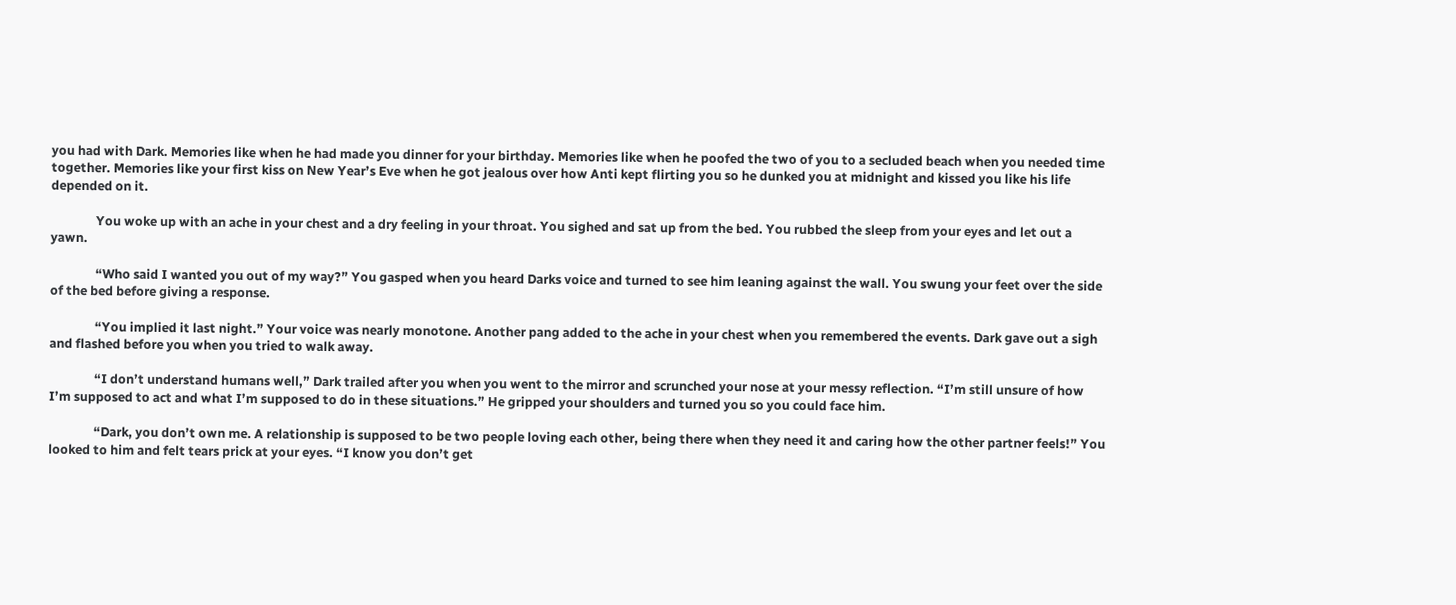you had with Dark. Memories like when he had made you dinner for your birthday. Memories like when he poofed the two of you to a secluded beach when you needed time together. Memories like your first kiss on New Year’s Eve when he got jealous over how Anti kept flirting you so he dunked you at midnight and kissed you like his life depended on it.

               You woke up with an ache in your chest and a dry feeling in your throat. You sighed and sat up from the bed. You rubbed the sleep from your eyes and let out a yawn.

               “Who said I wanted you out of my way?” You gasped when you heard Darks voice and turned to see him leaning against the wall. You swung your feet over the side of the bed before giving a response.

               “You implied it last night.” Your voice was nearly monotone. Another pang added to the ache in your chest when you remembered the events. Dark gave out a sigh and flashed before you when you tried to walk away.

               “I don’t understand humans well,” Dark trailed after you when you went to the mirror and scrunched your nose at your messy reflection. “I’m still unsure of how I’m supposed to act and what I’m supposed to do in these situations.” He gripped your shoulders and turned you so you could face him.

               “Dark, you don’t own me. A relationship is supposed to be two people loving each other, being there when they need it and caring how the other partner feels!” You looked to him and felt tears prick at your eyes. “I know you don’t get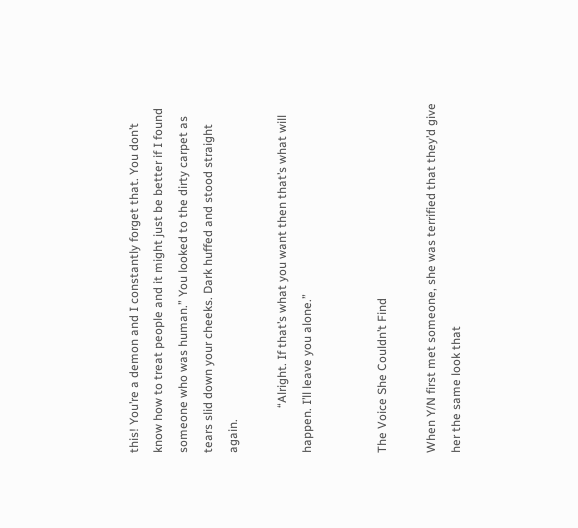this! You’re a demon and I constantly forget that. You don’t know how to treat people and it might just be better if I found someone who was human.” You looked to the dirty carpet as tears slid down your cheeks. Dark huffed and stood straight again.

               “Alright. If that’s what you want then that’s what will happen. I’ll leave you alone.”


The Voice She Couldn’t Find

When Y/N first met someone, she was terrified that they’d give her the same look that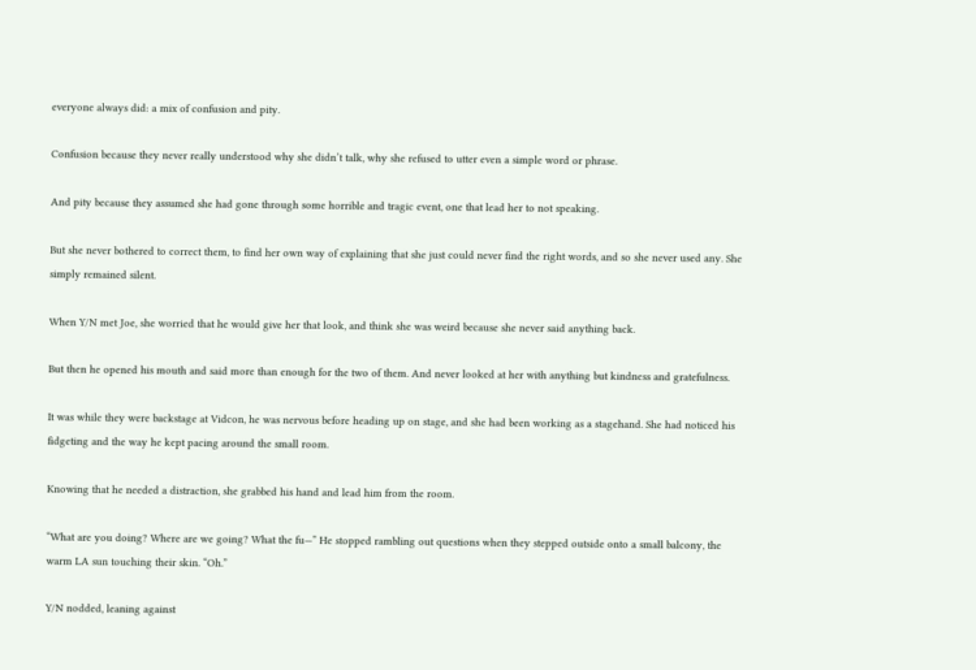everyone always did: a mix of confusion and pity.

Confusion because they never really understood why she didn’t talk, why she refused to utter even a simple word or phrase.

And pity because they assumed she had gone through some horrible and tragic event, one that lead her to not speaking.

But she never bothered to correct them, to find her own way of explaining that she just could never find the right words, and so she never used any. She simply remained silent.

When Y/N met Joe, she worried that he would give her that look, and think she was weird because she never said anything back.

But then he opened his mouth and said more than enough for the two of them. And never looked at her with anything but kindness and gratefulness.

It was while they were backstage at Vidcon, he was nervous before heading up on stage, and she had been working as a stagehand. She had noticed his fidgeting and the way he kept pacing around the small room.

Knowing that he needed a distraction, she grabbed his hand and lead him from the room.

“What are you doing? Where are we going? What the fu—” He stopped rambling out questions when they stepped outside onto a small balcony, the warm LA sun touching their skin. “Oh.”

Y/N nodded, leaning against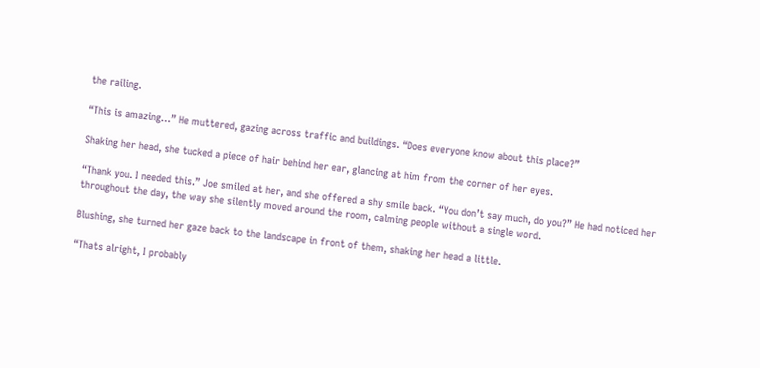the railing.

“This is amazing…” He muttered, gazing across traffic and buildings. “Does everyone know about this place?”

Shaking her head, she tucked a piece of hair behind her ear, glancing at him from the corner of her eyes.

“Thank you. I needed this.” Joe smiled at her, and she offered a shy smile back. “You don’t say much, do you?” He had noticed her throughout the day, the way she silently moved around the room, calming people without a single word.

Blushing, she turned her gaze back to the landscape in front of them, shaking her head a little.

“Thats alright, I probably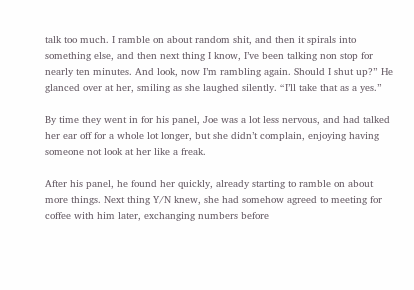talk too much. I ramble on about random shit, and then it spirals into something else, and then next thing I know, I’ve been talking non stop for nearly ten minutes. And look, now I’m rambling again. Should I shut up?” He glanced over at her, smiling as she laughed silently. “I’ll take that as a yes.”

By time they went in for his panel, Joe was a lot less nervous, and had talked her ear off for a whole lot longer, but she didn’t complain, enjoying having someone not look at her like a freak.

After his panel, he found her quickly, already starting to ramble on about more things. Next thing Y/N knew, she had somehow agreed to meeting for coffee with him later, exchanging numbers before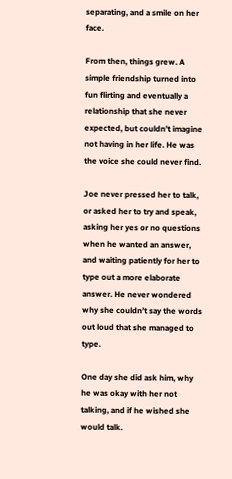separating, and a smile on her face.

From then, things grew. A simple friendship turned into fun flirting and eventually a relationship that she never expected, but couldn’t imagine not having in her life. He was the voice she could never find.

Joe never pressed her to talk, or asked her to try and speak, asking her yes or no questions when he wanted an answer, and waiting patiently for her to type out a more elaborate answer. He never wondered why she couldn’t say the words out loud that she managed to type.

One day she did ask him, why he was okay with her not talking, and if he wished she would talk.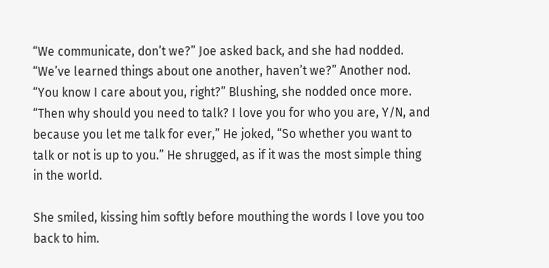“We communicate, don’t we?” Joe asked back, and she had nodded. “We’ve learned things about one another, haven’t we?” Another nod. “You know I care about you, right?” Blushing, she nodded once more. “Then why should you need to talk? I love you for who you are, Y/N, and because you let me talk for ever,” He joked, “So whether you want to talk or not is up to you.” He shrugged, as if it was the most simple thing in the world.

She smiled, kissing him softly before mouthing the words I love you too back to him.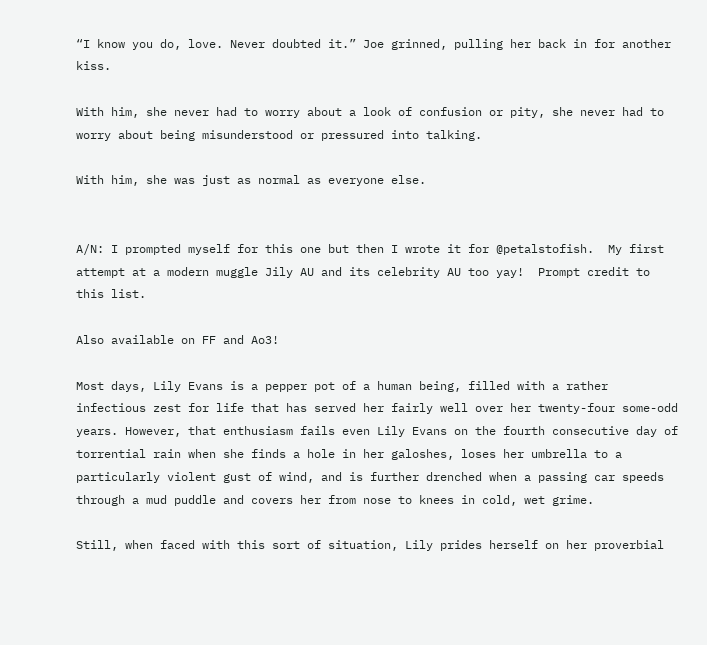“I know you do, love. Never doubted it.” Joe grinned, pulling her back in for another kiss.

With him, she never had to worry about a look of confusion or pity, she never had to worry about being misunderstood or pressured into talking.

With him, she was just as normal as everyone else.


A/N: I prompted myself for this one but then I wrote it for @petalstofish.  My first attempt at a modern muggle Jily AU and its celebrity AU too yay!  Prompt credit to this list.

Also available on FF and Ao3!

Most days, Lily Evans is a pepper pot of a human being, filled with a rather infectious zest for life that has served her fairly well over her twenty-four some-odd years. However, that enthusiasm fails even Lily Evans on the fourth consecutive day of torrential rain when she finds a hole in her galoshes, loses her umbrella to a particularly violent gust of wind, and is further drenched when a passing car speeds through a mud puddle and covers her from nose to knees in cold, wet grime.

Still, when faced with this sort of situation, Lily prides herself on her proverbial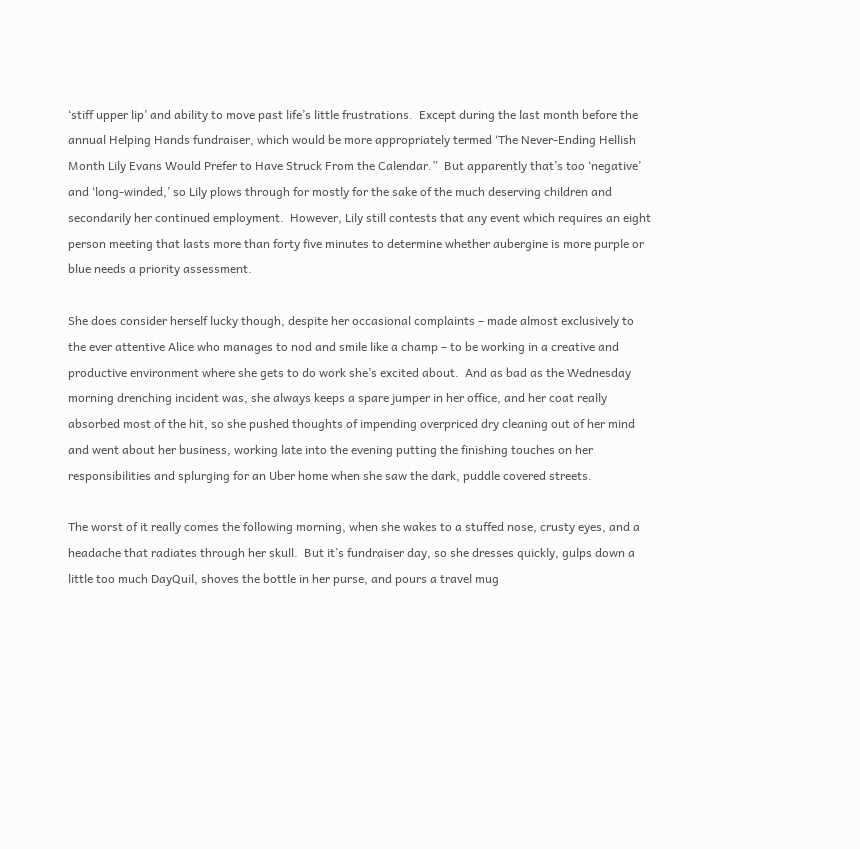‘stiff upper lip’ and ability to move past life’s little frustrations.  Except during the last month before the annual Helping Hands fundraiser, which would be more appropriately termed ‘The Never-Ending Hellish Month Lily Evans Would Prefer to Have Struck From the Calendar.”  But apparently that’s too ‘negative’ and ‘long-winded,’ so Lily plows through for mostly for the sake of the much deserving children and secondarily her continued employment.  However, Lily still contests that any event which requires an eight person meeting that lasts more than forty five minutes to determine whether aubergine is more purple or blue needs a priority assessment.

She does consider herself lucky though, despite her occasional complaints – made almost exclusively to the ever attentive Alice who manages to nod and smile like a champ – to be working in a creative and productive environment where she gets to do work she’s excited about.  And as bad as the Wednesday morning drenching incident was, she always keeps a spare jumper in her office, and her coat really absorbed most of the hit, so she pushed thoughts of impending overpriced dry cleaning out of her mind and went about her business, working late into the evening putting the finishing touches on her responsibilities and splurging for an Uber home when she saw the dark, puddle covered streets.

The worst of it really comes the following morning, when she wakes to a stuffed nose, crusty eyes, and a headache that radiates through her skull.  But it’s fundraiser day, so she dresses quickly, gulps down a little too much DayQuil, shoves the bottle in her purse, and pours a travel mug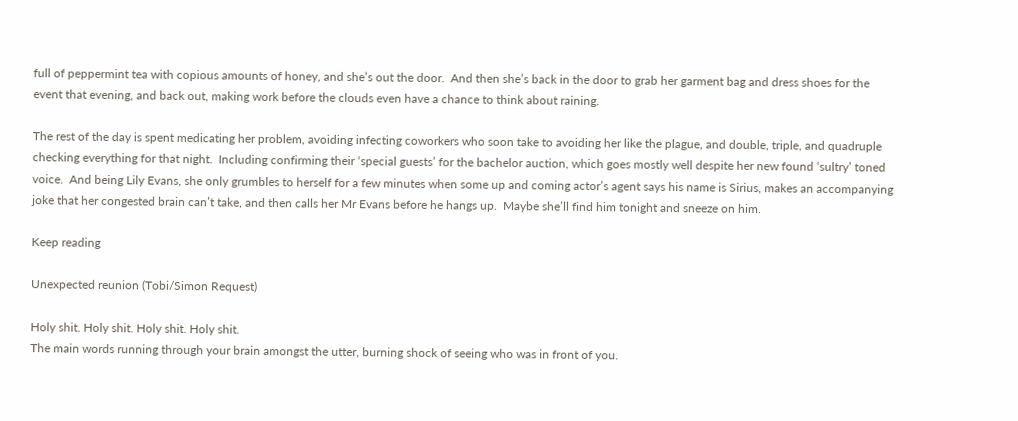full of peppermint tea with copious amounts of honey, and she’s out the door.  And then she’s back in the door to grab her garment bag and dress shoes for the event that evening, and back out, making work before the clouds even have a chance to think about raining.

The rest of the day is spent medicating her problem, avoiding infecting coworkers who soon take to avoiding her like the plague, and double, triple, and quadruple checking everything for that night.  Including confirming their ‘special guests’ for the bachelor auction, which goes mostly well despite her new found ‘sultry’ toned voice.  And being Lily Evans, she only grumbles to herself for a few minutes when some up and coming actor’s agent says his name is Sirius, makes an accompanying joke that her congested brain can’t take, and then calls her Mr Evans before he hangs up.  Maybe she’ll find him tonight and sneeze on him.

Keep reading

Unexpected reunion (Tobi/Simon Request)

Holy shit. Holy shit. Holy shit. Holy shit.
The main words running through your brain amongst the utter, burning shock of seeing who was in front of you.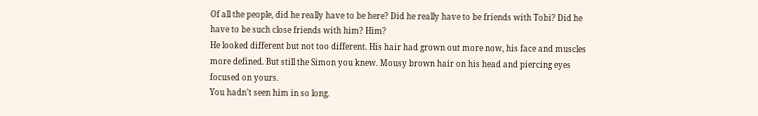Of all the people, did he really have to be here? Did he really have to be friends with Tobi? Did he have to be such close friends with him? Him?
He looked different but not too different. His hair had grown out more now, his face and muscles more defined. But still the Simon you knew. Mousy brown hair on his head and piercing eyes focused on yours.
You hadn’t seen him in so long.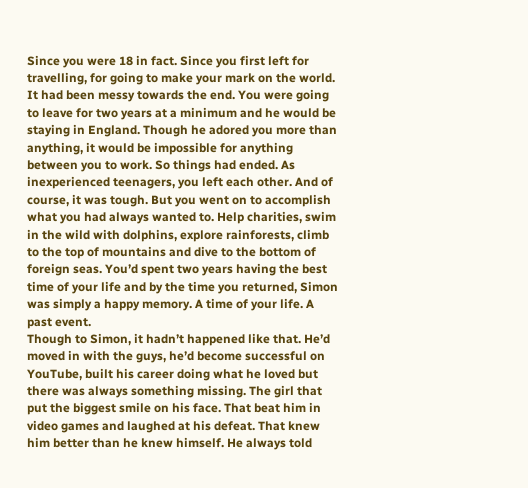Since you were 18 in fact. Since you first left for travelling, for going to make your mark on the world. It had been messy towards the end. You were going to leave for two years at a minimum and he would be staying in England. Though he adored you more than anything, it would be impossible for anything between you to work. So things had ended. As inexperienced teenagers, you left each other. And of course, it was tough. But you went on to accomplish what you had always wanted to. Help charities, swim in the wild with dolphins, explore rainforests, climb to the top of mountains and dive to the bottom of foreign seas. You’d spent two years having the best time of your life and by the time you returned, Simon was simply a happy memory. A time of your life. A past event.
Though to Simon, it hadn’t happened like that. He’d moved in with the guys, he’d become successful on YouTube, built his career doing what he loved but there was always something missing. The girl that put the biggest smile on his face. That beat him in video games and laughed at his defeat. That knew him better than he knew himself. He always told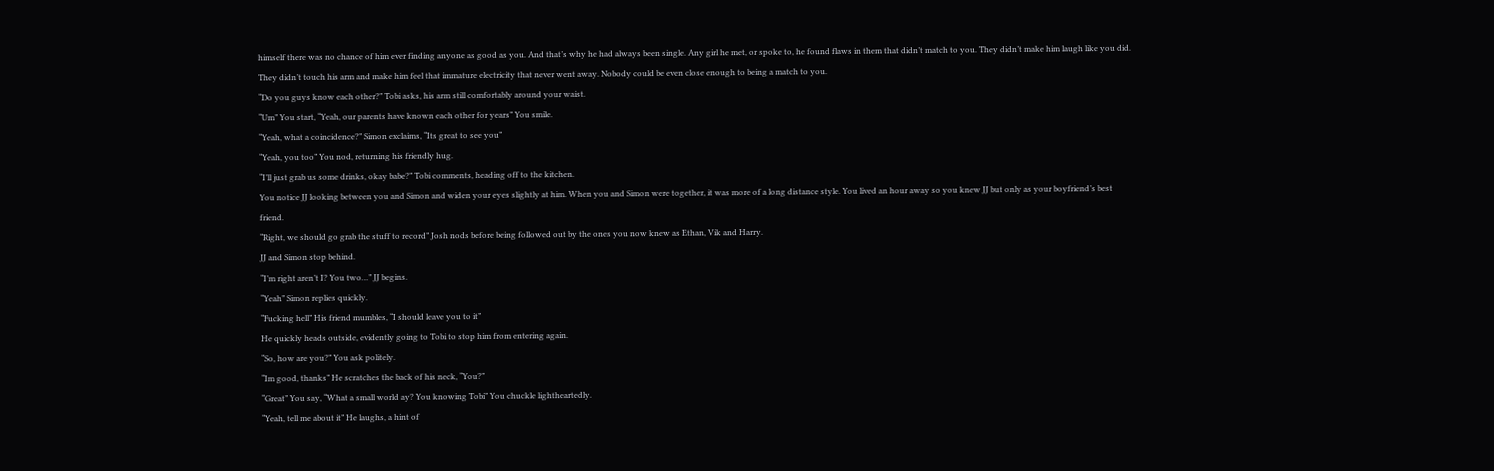himself there was no chance of him ever finding anyone as good as you. And that’s why he had always been single. Any girl he met, or spoke to, he found flaws in them that didn’t match to you. They didn’t make him laugh like you did. They didn’t touch his arm and make him feel that immature electricity that never went away. Nobody could be even close enough to being a match to you.
“Do you guys know each other?” Tobi asks, his arm still comfortably around your waist.
“Um” You start, “Yeah, our parents have known each other for years” You smile.
“Yeah, what a coincidence?” Simon exclaims, “Its great to see you”
“Yeah, you too” You nod, returning his friendly hug.
“I’ll just grab us some drinks, okay babe?” Tobi comments, heading off to the kitchen.
You notice JJ looking between you and Simon and widen your eyes slightly at him. When you and Simon were together, it was more of a long distance style. You lived an hour away so you knew JJ but only as your boyfriend’s best friend.
“Right, we should go grab the stuff to record” Josh nods before being followed out by the ones you now knew as Ethan, Vik and Harry.
JJ and Simon stop behind.
“I’m right aren’t I? You two…” JJ begins.
“Yeah” Simon replies quickly.
“Fucking hell” His friend mumbles, “I should leave you to it”
He quickly heads outside, evidently going to Tobi to stop him from entering again.
“So, how are you?” You ask politely.
“Im good, thanks” He scratches the back of his neck, “You?”
“Great” You say, “What a small world ay? You knowing Tobi” You chuckle lightheartedly.
“Yeah, tell me about it” He laughs, a hint of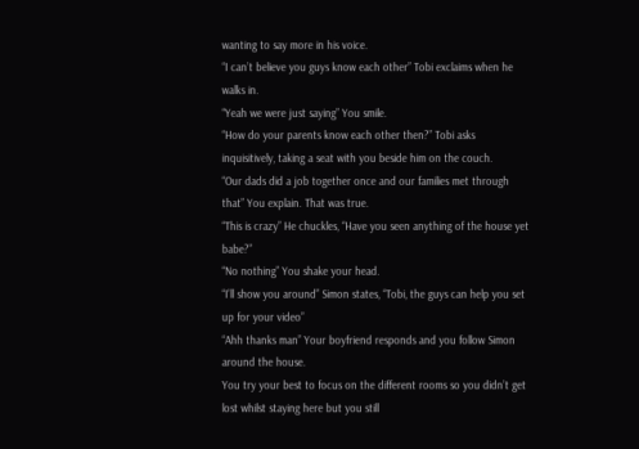wanting to say more in his voice.
“I can’t believe you guys know each other” Tobi exclaims when he walks in.
“Yeah we were just saying” You smile.
“How do your parents know each other then?” Tobi asks inquisitively, taking a seat with you beside him on the couch.
“Our dads did a job together once and our families met through that” You explain. That was true.
“This is crazy” He chuckles, “Have you seen anything of the house yet babe?”
“No nothing” You shake your head.
“I’ll show you around” Simon states, “Tobi, the guys can help you set up for your video”
“Ahh thanks man” Your boyfriend responds and you follow Simon around the house.
You try your best to focus on the different rooms so you didn’t get lost whilst staying here but you still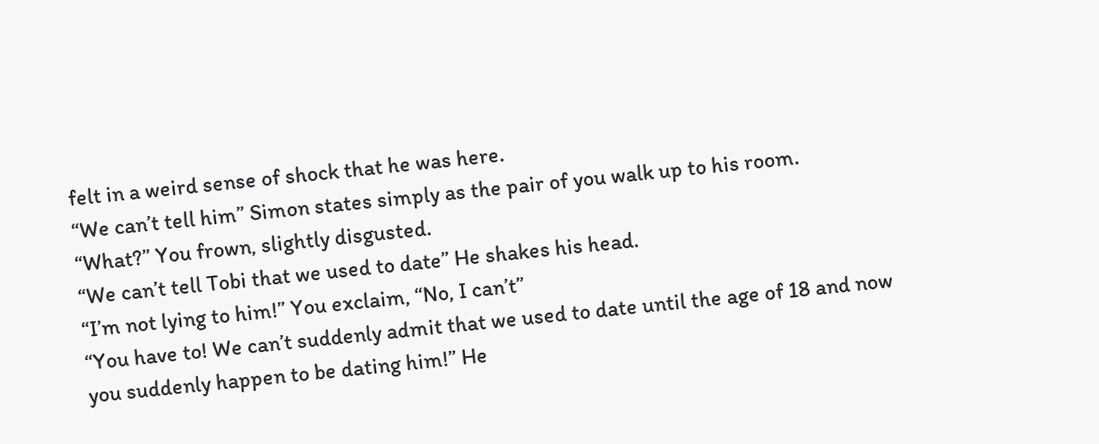felt in a weird sense of shock that he was here.
“We can’t tell him” Simon states simply as the pair of you walk up to his room.
“What?” You frown, slightly disgusted.
“We can’t tell Tobi that we used to date” He shakes his head.
“I’m not lying to him!” You exclaim, “No, I can’t”
“You have to! We can’t suddenly admit that we used to date until the age of 18 and now you suddenly happen to be dating him!” He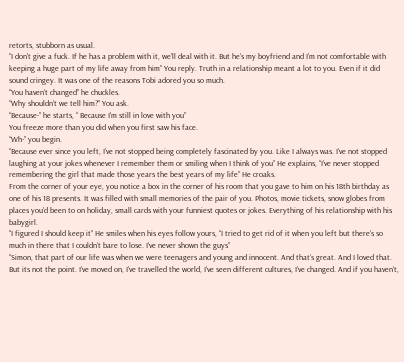retorts, stubborn as usual.
“I don’t give a fuck. If he has a problem with it, we’ll deal with it. But he’s my boyfriend and I’m not comfortable with keeping a huge part of my life away from him” You reply. Truth in a relationship meant a lot to you. Even if it did sound cringey. It was one of the reasons Tobi adored you so much.
“You haven’t changed” he chuckles.
“Why shouldn’t we tell him?” You ask.
“Because-” he starts, “ Because I’m still in love with you”
You freeze more than you did when you first saw his face.
“Wh-” you begin.
“Because ever since you left, I’ve not stopped being completely fascinated by you. Like I always was. I’ve not stopped laughing at your jokes whenever I remember them or smiling when I think of you” He explains, “I’ve never stopped remembering the girl that made those years the best years of my life” He croaks.
From the corner of your eye, you notice a box in the corner of his room that you gave to him on his 18th birthday as one of his 18 presents. It was filled with small memories of the pair of you. Photos, movie tickets, snow globes from places you’d been to on holiday, small cards with your funniest quotes or jokes. Everything of his relationship with his babygirl.
“I figured I should keep it” He smiles when his eyes follow yours, “I tried to get rid of it when you left but there’s so much in there that I couldn’t bare to lose. I’ve never shown the guys”
“Simon, that part of our life was when we were teenagers and young and innocent. And that’s great. And I loved that. But its not the point. I’ve moved on, I’ve travelled the world, I’ve seen different cultures, I’ve changed. And if you haven’t,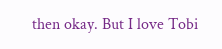then okay. But I love Tobi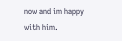now and im happy with him.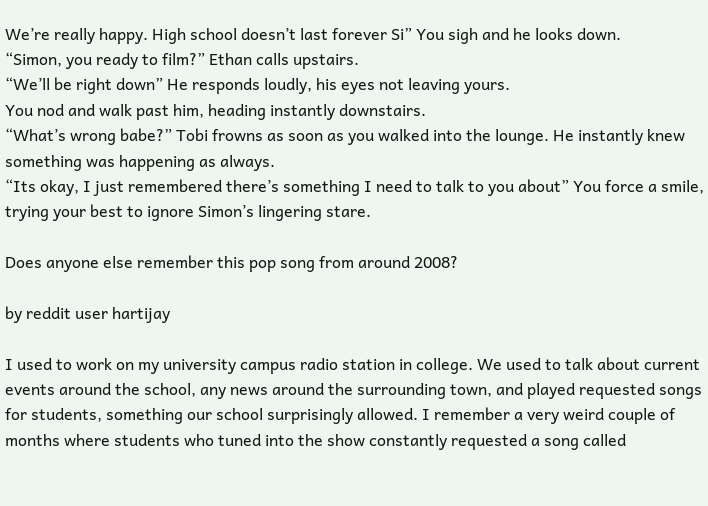We’re really happy. High school doesn’t last forever Si” You sigh and he looks down.
“Simon, you ready to film?” Ethan calls upstairs.
“We’ll be right down” He responds loudly, his eyes not leaving yours.
You nod and walk past him, heading instantly downstairs.
“What’s wrong babe?” Tobi frowns as soon as you walked into the lounge. He instantly knew something was happening as always.
“Its okay, I just remembered there’s something I need to talk to you about” You force a smile, trying your best to ignore Simon’s lingering stare.

Does anyone else remember this pop song from around 2008?

by reddit user hartijay

I used to work on my university campus radio station in college. We used to talk about current events around the school, any news around the surrounding town, and played requested songs for students, something our school surprisingly allowed. I remember a very weird couple of months where students who tuned into the show constantly requested a song called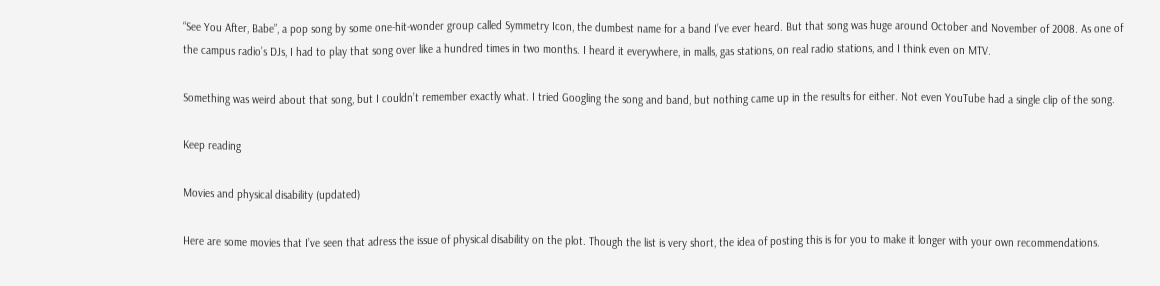“See You After, Babe”, a pop song by some one-hit-wonder group called Symmetry Icon, the dumbest name for a band I’ve ever heard. But that song was huge around October and November of 2008. As one of the campus radio’s DJs, I had to play that song over like a hundred times in two months. I heard it everywhere, in malls, gas stations, on real radio stations, and I think even on MTV.

Something was weird about that song, but I couldn’t remember exactly what. I tried Googling the song and band, but nothing came up in the results for either. Not even YouTube had a single clip of the song.

Keep reading

Movies and physical disability (updated)

Here are some movies that I’ve seen that adress the issue of physical disability on the plot. Though the list is very short, the idea of posting this is for you to make it longer with your own recommendations.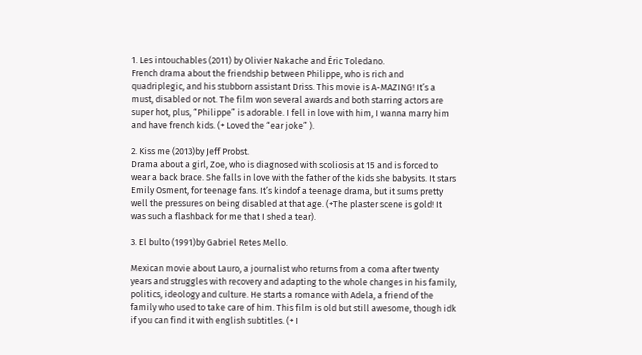1. Les intouchables (2011) by Olivier Nakache and Éric Toledano.
French drama about the friendship between Philippe, who is rich and quadriplegic, and his stubborn assistant Driss. This movie is A-MAZING! It’s a must, disabled or not. The film won several awards and both starring actors are super hot, plus, “Philippe” is adorable. I fell in love with him, I wanna marry him and have french kids. (+ Loved the “ear joke” ).

2. Kiss me (2013)by Jeff Probst.
Drama about a girl, Zoe, who is diagnosed with scoliosis at 15 and is forced to wear a back brace. She falls in love with the father of the kids she babysits. It stars Emily Osment, for teenage fans. It’s kindof a teenage drama, but it sums pretty well the pressures on being disabled at that age. (+The plaster scene is gold! It was such a flashback for me that I shed a tear).

3. El bulto (1991)by Gabriel Retes Mello.

Mexican movie about Lauro, a journalist who returns from a coma after twenty years and struggles with recovery and adapting to the whole changes in his family, politics, ideology and culture. He starts a romance with Adela, a friend of the family who used to take care of him. This film is old but still awesome, though idk if you can find it with english subtitles. (+ I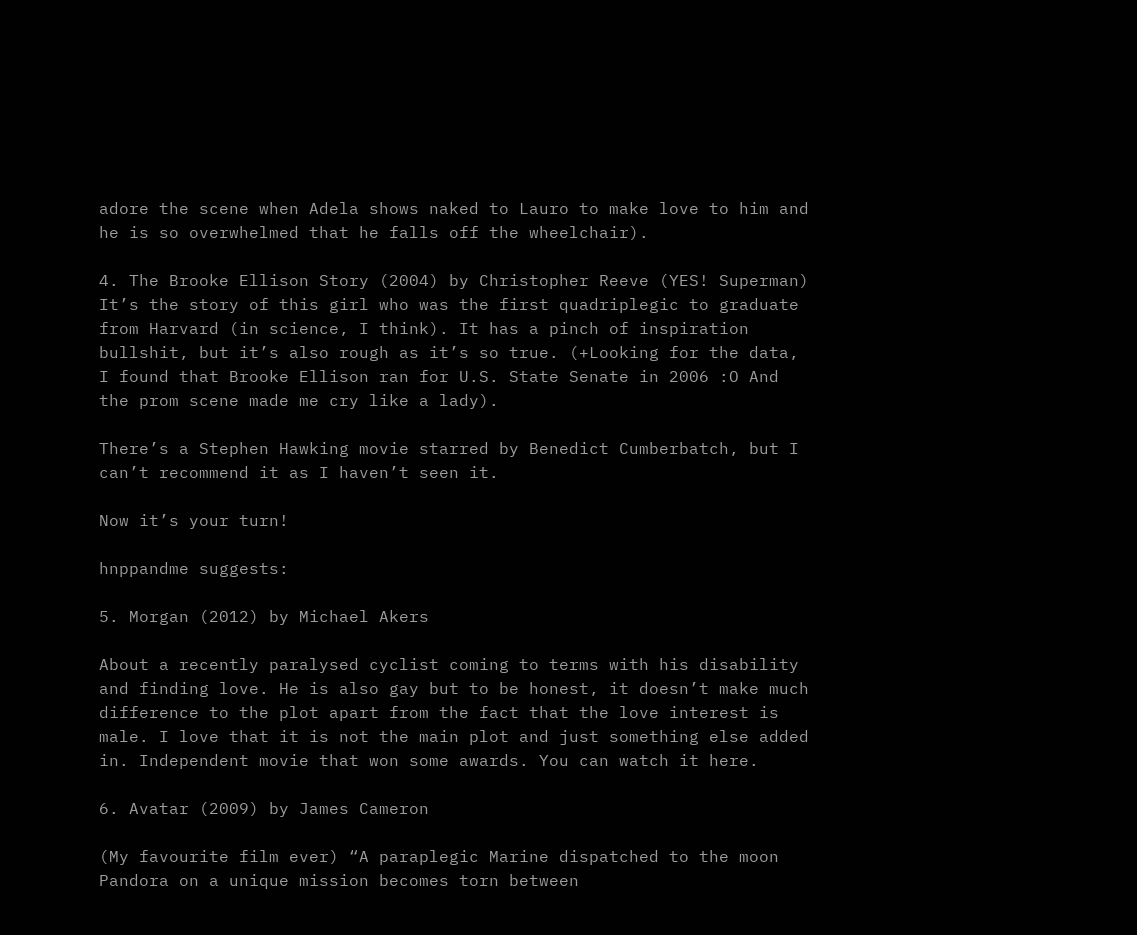adore the scene when Adela shows naked to Lauro to make love to him and he is so overwhelmed that he falls off the wheelchair).

4. The Brooke Ellison Story (2004) by Christopher Reeve (YES! Superman)
It’s the story of this girl who was the first quadriplegic to graduate from Harvard (in science, I think). It has a pinch of inspiration bullshit, but it’s also rough as it’s so true. (+Looking for the data, I found that Brooke Ellison ran for U.S. State Senate in 2006 :O And the prom scene made me cry like a lady).

There’s a Stephen Hawking movie starred by Benedict Cumberbatch, but I can’t recommend it as I haven’t seen it.

Now it’s your turn!

hnppandme suggests:

5. Morgan (2012) by Michael Akers

About a recently paralysed cyclist coming to terms with his disability and finding love. He is also gay but to be honest, it doesn’t make much difference to the plot apart from the fact that the love interest is male. I love that it is not the main plot and just something else added in. Independent movie that won some awards. You can watch it here.

6. Avatar (2009) by James Cameron

(My favourite film ever) “A paraplegic Marine dispatched to the moon Pandora on a unique mission becomes torn between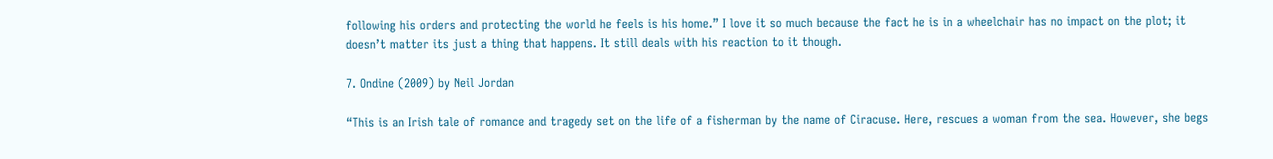following his orders and protecting the world he feels is his home.” I love it so much because the fact he is in a wheelchair has no impact on the plot; it doesn’t matter its just a thing that happens. It still deals with his reaction to it though.

7. Ondine (2009) by Neil Jordan

“This is an Irish tale of romance and tragedy set on the life of a fisherman by the name of Ciracuse. Here, rescues a woman from the sea. However, she begs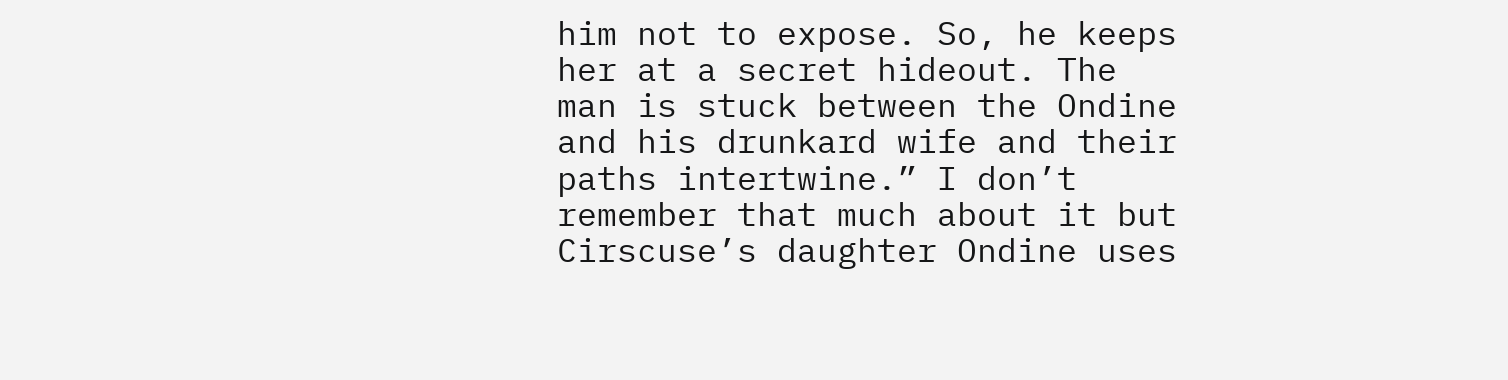him not to expose. So, he keeps her at a secret hideout. The man is stuck between the Ondine and his drunkard wife and their paths intertwine.” I don’t remember that much about it but Cirscuse’s daughter Ondine uses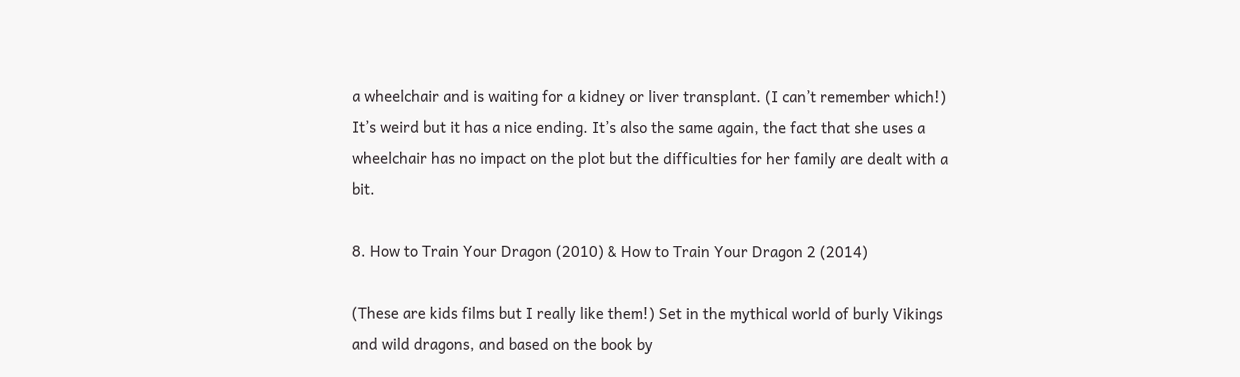a wheelchair and is waiting for a kidney or liver transplant. (I can’t remember which!) It’s weird but it has a nice ending. It’s also the same again, the fact that she uses a wheelchair has no impact on the plot but the difficulties for her family are dealt with a bit.

8. How to Train Your Dragon (2010) & How to Train Your Dragon 2 (2014)

(These are kids films but I really like them!) Set in the mythical world of burly Vikings and wild dragons, and based on the book by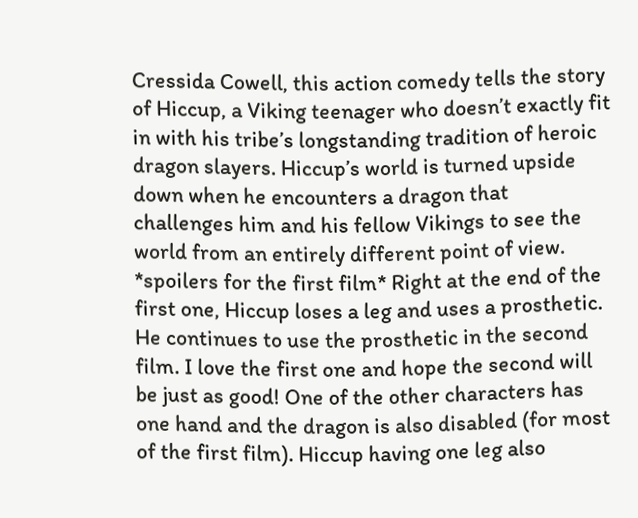Cressida Cowell, this action comedy tells the story of Hiccup, a Viking teenager who doesn’t exactly fit in with his tribe’s longstanding tradition of heroic dragon slayers. Hiccup’s world is turned upside down when he encounters a dragon that challenges him and his fellow Vikings to see the world from an entirely different point of view. *spoilers for the first film* Right at the end of the first one, Hiccup loses a leg and uses a prosthetic. He continues to use the prosthetic in the second film. I love the first one and hope the second will be just as good! One of the other characters has one hand and the dragon is also disabled (for most of the first film). Hiccup having one leg also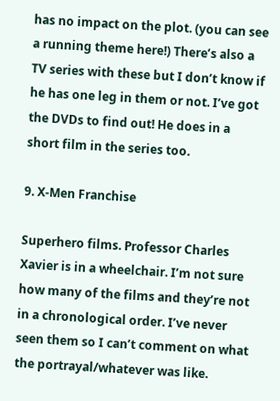has no impact on the plot. (you can see a running theme here!) There’s also a TV series with these but I don’t know if he has one leg in them or not. I’ve got the DVDs to find out! He does in a short film in the series too.

9. X-Men Franchise

Superhero films. Professor Charles Xavier is in a wheelchair. I’m not sure how many of the films and they’re not in a chronological order. I’ve never seen them so I can’t comment on what the portrayal/whatever was like.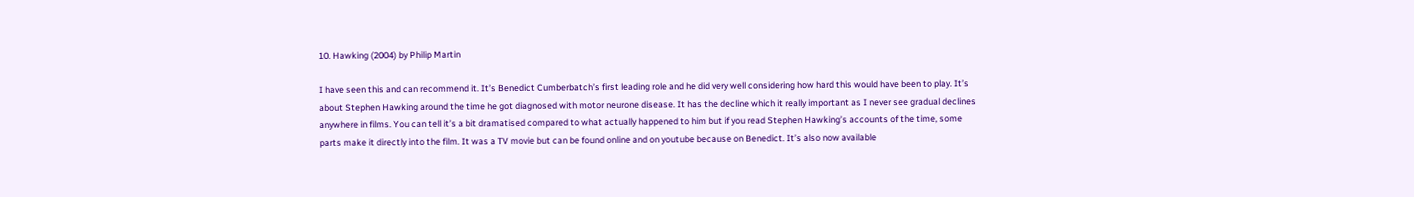10. Hawking (2004) by Philip Martin

I have seen this and can recommend it. It’s Benedict Cumberbatch’s first leading role and he did very well considering how hard this would have been to play. It’s about Stephen Hawking around the time he got diagnosed with motor neurone disease. It has the decline which it really important as I never see gradual declines anywhere in films. You can tell it’s a bit dramatised compared to what actually happened to him but if you read Stephen Hawking’s accounts of the time, some parts make it directly into the film. It was a TV movie but can be found online and on youtube because on Benedict. It’s also now available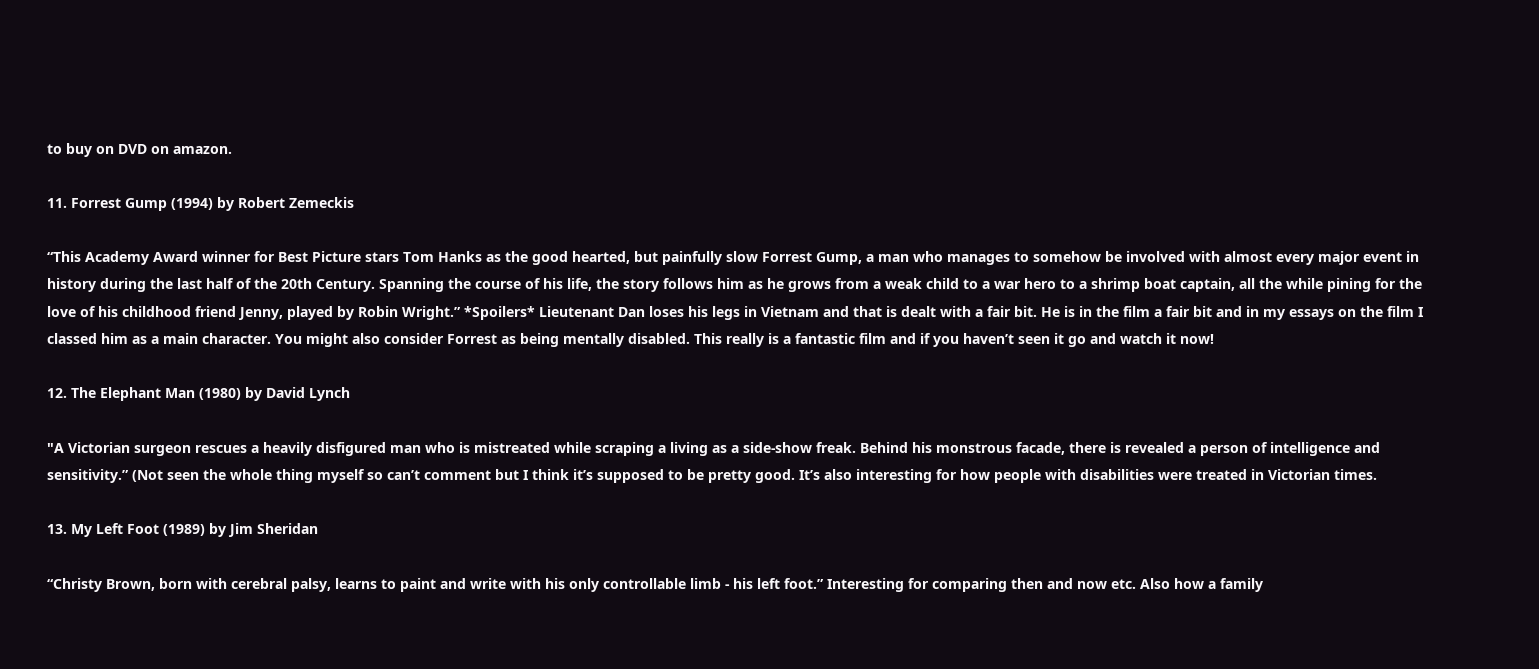to buy on DVD on amazon.

11. Forrest Gump (1994) by Robert Zemeckis

“This Academy Award winner for Best Picture stars Tom Hanks as the good hearted, but painfully slow Forrest Gump, a man who manages to somehow be involved with almost every major event in history during the last half of the 20th Century. Spanning the course of his life, the story follows him as he grows from a weak child to a war hero to a shrimp boat captain, all the while pining for the love of his childhood friend Jenny, played by Robin Wright.” *Spoilers* Lieutenant Dan loses his legs in Vietnam and that is dealt with a fair bit. He is in the film a fair bit and in my essays on the film I classed him as a main character. You might also consider Forrest as being mentally disabled. This really is a fantastic film and if you haven’t seen it go and watch it now!

12. The Elephant Man (1980) by David Lynch

"A Victorian surgeon rescues a heavily disfigured man who is mistreated while scraping a living as a side-show freak. Behind his monstrous facade, there is revealed a person of intelligence and sensitivity.” (Not seen the whole thing myself so can’t comment but I think it’s supposed to be pretty good. It’s also interesting for how people with disabilities were treated in Victorian times.

13. My Left Foot (1989) by Jim Sheridan

“Christy Brown, born with cerebral palsy, learns to paint and write with his only controllable limb - his left foot.” Interesting for comparing then and now etc. Also how a family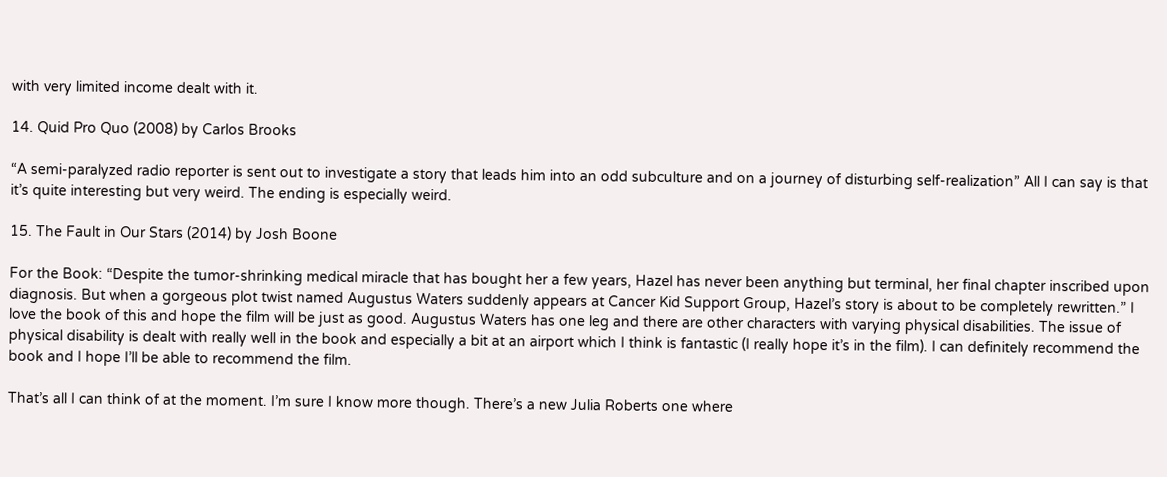with very limited income dealt with it.

14. Quid Pro Quo (2008) by Carlos Brooks

“A semi-paralyzed radio reporter is sent out to investigate a story that leads him into an odd subculture and on a journey of disturbing self-realization” All I can say is that it’s quite interesting but very weird. The ending is especially weird.

15. The Fault in Our Stars (2014) by Josh Boone

For the Book: “Despite the tumor-shrinking medical miracle that has bought her a few years, Hazel has never been anything but terminal, her final chapter inscribed upon diagnosis. But when a gorgeous plot twist named Augustus Waters suddenly appears at Cancer Kid Support Group, Hazel’s story is about to be completely rewritten.” I love the book of this and hope the film will be just as good. Augustus Waters has one leg and there are other characters with varying physical disabilities. The issue of physical disability is dealt with really well in the book and especially a bit at an airport which I think is fantastic (I really hope it’s in the film). I can definitely recommend the book and I hope I’ll be able to recommend the film.

That’s all I can think of at the moment. I’m sure I know more though. There’s a new Julia Roberts one where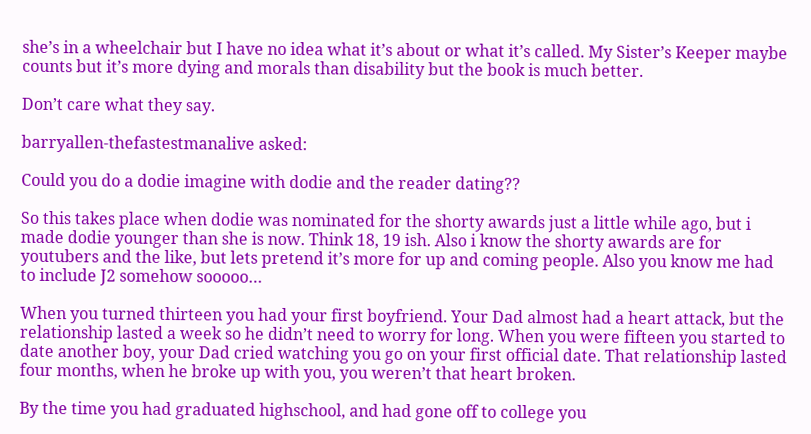she’s in a wheelchair but I have no idea what it’s about or what it’s called. My Sister’s Keeper maybe counts but it’s more dying and morals than disability but the book is much better.

Don’t care what they say.

barryallen-thefastestmanalive asked:

Could you do a dodie imagine with dodie and the reader dating??

So this takes place when dodie was nominated for the shorty awards just a little while ago, but i made dodie younger than she is now. Think 18, 19 ish. Also i know the shorty awards are for youtubers and the like, but lets pretend it’s more for up and coming people. Also you know me had to include J2 somehow sooooo…

When you turned thirteen you had your first boyfriend. Your Dad almost had a heart attack, but the relationship lasted a week so he didn’t need to worry for long. When you were fifteen you started to date another boy, your Dad cried watching you go on your first official date. That relationship lasted four months, when he broke up with you, you weren’t that heart broken.

By the time you had graduated highschool, and had gone off to college you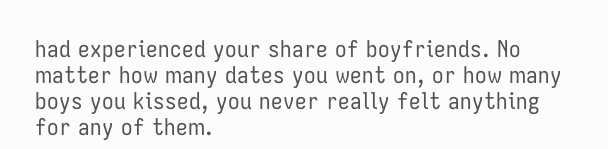had experienced your share of boyfriends. No matter how many dates you went on, or how many boys you kissed, you never really felt anything for any of them.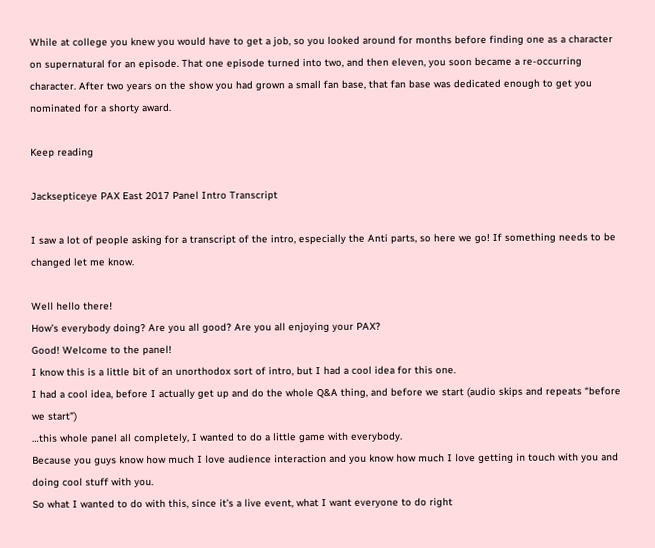While at college you knew you would have to get a job, so you looked around for months before finding one as a character on supernatural for an episode. That one episode turned into two, and then eleven, you soon became a re-occurring character. After two years on the show you had grown a small fan base, that fan base was dedicated enough to get you nominated for a shorty award.

Keep reading

Jacksepticeye PAX East 2017 Panel Intro Transcript

I saw a lot of people asking for a transcript of the intro, especially the Anti parts, so here we go! If something needs to be changed let me know.

Well hello there!
How’s everybody doing? Are you all good? Are you all enjoying your PAX?
Good! Welcome to the panel!
I know this is a little bit of an unorthodox sort of intro, but I had a cool idea for this one.
I had a cool idea, before I actually get up and do the whole Q&A thing, and before we start (audio skips and repeats “before we start”)
…this whole panel all completely, I wanted to do a little game with everybody.
Because you guys know how much I love audience interaction and you know how much I love getting in touch with you and doing cool stuff with you.
So what I wanted to do with this, since it’s a live event, what I want everyone to do right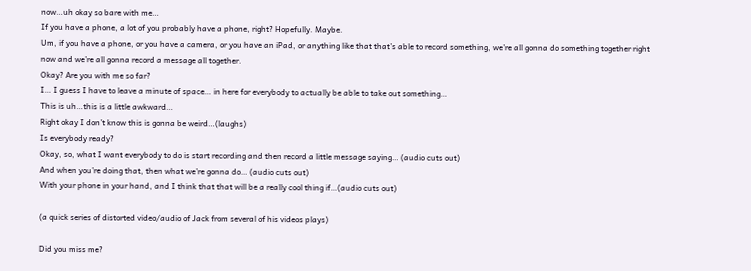now…uh okay so bare with me…
If you have a phone, a lot of you probably have a phone, right? Hopefully. Maybe.
Um, if you have a phone, or you have a camera, or you have an iPad, or anything like that that’s able to record something, we’re all gonna do something together right now and we’re all gonna record a message all together.
Okay? Are you with me so far?
I… I guess I have to leave a minute of space… in here for everybody to actually be able to take out something…
This is uh…this is a little awkward…
Right okay I don’t know this is gonna be weird…(laughs)
Is everybody ready?
Okay, so, what I want everybody to do is start recording and then record a little message saying… (audio cuts out)
And when you’re doing that, then what we’re gonna do… (audio cuts out)
With your phone in your hand, and I think that that will be a really cool thing if…(audio cuts out)

(a quick series of distorted video/audio of Jack from several of his videos plays)

Did you miss me?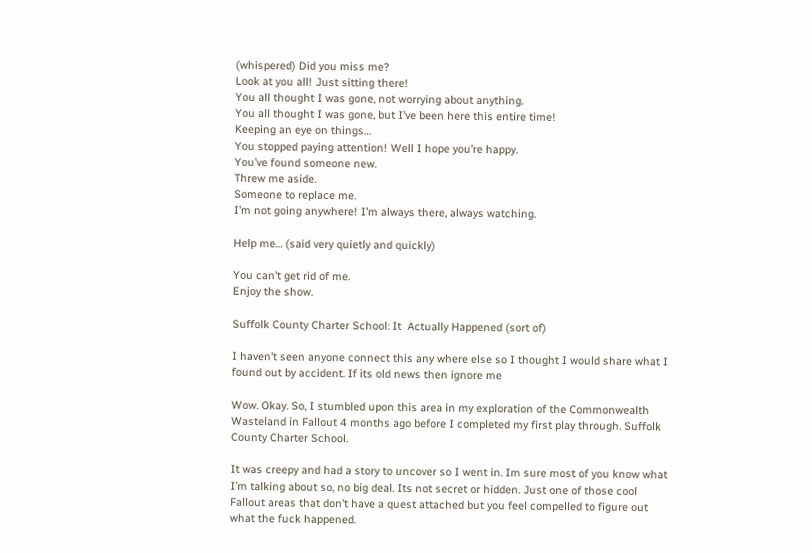(whispered) Did you miss me?
Look at you all! Just sitting there!
You all thought I was gone, not worrying about anything.
You all thought I was gone, but I’ve been here this entire time!
Keeping an eye on things…
You stopped paying attention! Well I hope you’re happy.
You’ve found someone new.
Threw me aside.
Someone to replace me.
I’m not going anywhere! I’m always there, always watching.

Help me… (said very quietly and quickly)

You can’t get rid of me.
Enjoy the show.

Suffolk County Charter School: It  Actually Happened (sort of)

I haven’t seen anyone connect this any where else so I thought I would share what I found out by accident. If its old news then ignore me

Wow. Okay. So, I stumbled upon this area in my exploration of the Commonwealth Wasteland in Fallout 4 months ago before I completed my first play through. Suffolk County Charter School.

It was creepy and had a story to uncover so I went in. Im sure most of you know what I’m talking about so, no big deal. Its not secret or hidden. Just one of those cool Fallout areas that don’t have a quest attached but you feel compelled to figure out what the fuck happened.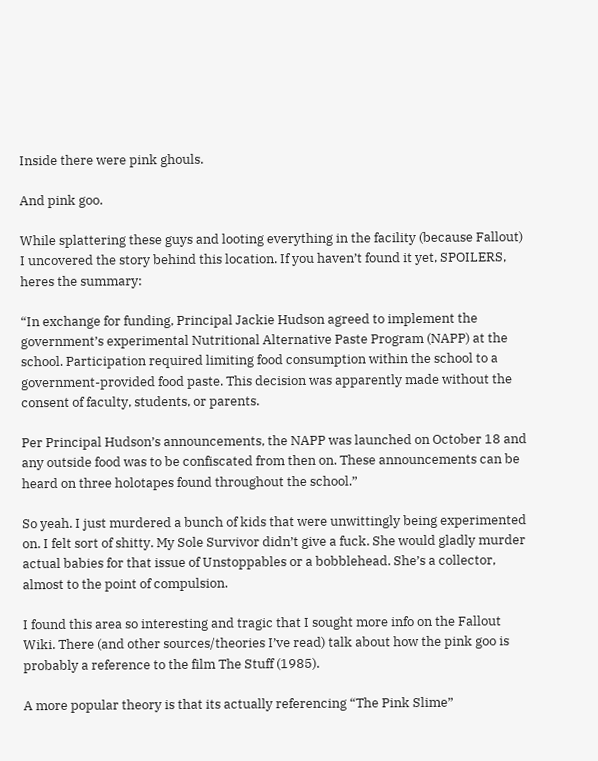Inside there were pink ghouls.

And pink goo.

While splattering these guys and looting everything in the facility (because Fallout) I uncovered the story behind this location. If you haven’t found it yet, SPOILERS, heres the summary:

“In exchange for funding, Principal Jackie Hudson agreed to implement the government’s experimental Nutritional Alternative Paste Program (NAPP) at the school. Participation required limiting food consumption within the school to a government-provided food paste. This decision was apparently made without the consent of faculty, students, or parents.

Per Principal Hudson’s announcements, the NAPP was launched on October 18 and any outside food was to be confiscated from then on. These announcements can be heard on three holotapes found throughout the school.”

So yeah. I just murdered a bunch of kids that were unwittingly being experimented on. I felt sort of shitty. My Sole Survivor didn’t give a fuck. She would gladly murder actual babies for that issue of Unstoppables or a bobblehead. She’s a collector, almost to the point of compulsion.

I found this area so interesting and tragic that I sought more info on the Fallout Wiki. There (and other sources/theories I’ve read) talk about how the pink goo is probably a reference to the film The Stuff (1985).

A more popular theory is that its actually referencing “The Pink Slime”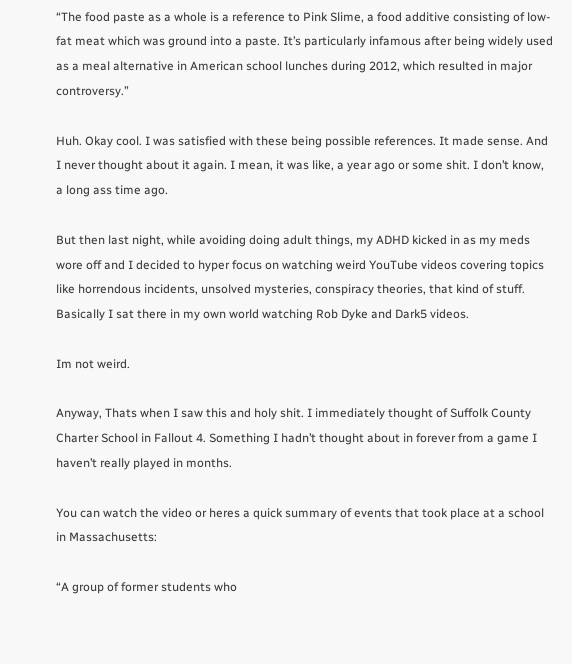“The food paste as a whole is a reference to Pink Slime, a food additive consisting of low-fat meat which was ground into a paste. It’s particularly infamous after being widely used as a meal alternative in American school lunches during 2012, which resulted in major controversy.”

Huh. Okay cool. I was satisfied with these being possible references. It made sense. And I never thought about it again. I mean, it was like, a year ago or some shit. I don’t know, a long ass time ago.

But then last night, while avoiding doing adult things, my ADHD kicked in as my meds wore off and I decided to hyper focus on watching weird YouTube videos covering topics like horrendous incidents, unsolved mysteries, conspiracy theories, that kind of stuff. Basically I sat there in my own world watching Rob Dyke and Dark5 videos.

Im not weird.

Anyway, Thats when I saw this and holy shit. I immediately thought of Suffolk County Charter School in Fallout 4. Something I hadn’t thought about in forever from a game I haven’t really played in months.

You can watch the video or heres a quick summary of events that took place at a school in Massachusetts:

“A group of former students who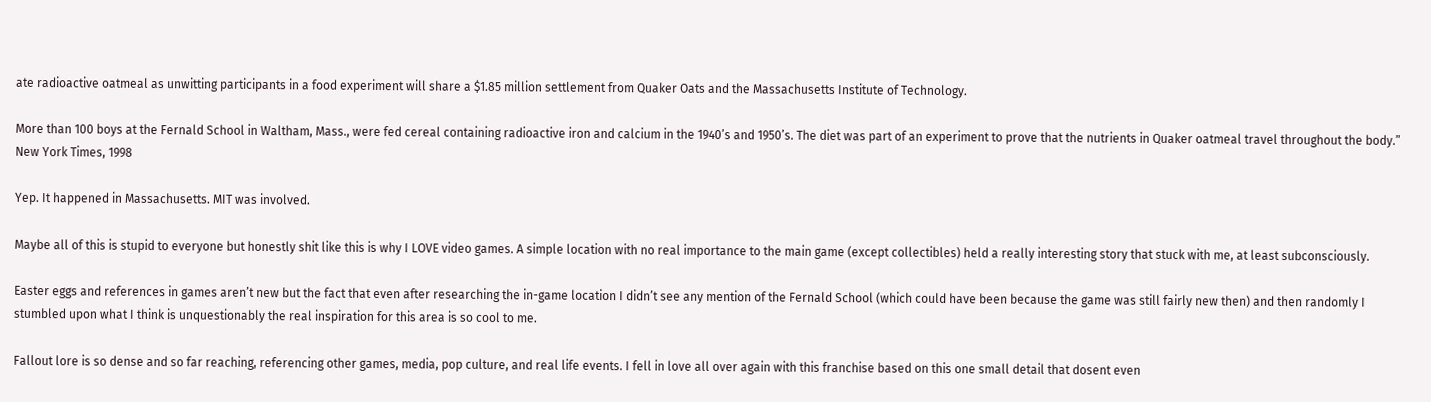ate radioactive oatmeal as unwitting participants in a food experiment will share a $1.85 million settlement from Quaker Oats and the Massachusetts Institute of Technology.

More than 100 boys at the Fernald School in Waltham, Mass., were fed cereal containing radioactive iron and calcium in the 1940’s and 1950’s. The diet was part of an experiment to prove that the nutrients in Quaker oatmeal travel throughout the body.” New York Times, 1998

Yep. It happened in Massachusetts. MIT was involved.

Maybe all of this is stupid to everyone but honestly shit like this is why I LOVE video games. A simple location with no real importance to the main game (except collectibles) held a really interesting story that stuck with me, at least subconsciously.

Easter eggs and references in games aren’t new but the fact that even after researching the in-game location I didn’t see any mention of the Fernald School (which could have been because the game was still fairly new then) and then randomly I stumbled upon what I think is unquestionably the real inspiration for this area is so cool to me.

Fallout lore is so dense and so far reaching, referencing other games, media, pop culture, and real life events. I fell in love all over again with this franchise based on this one small detail that dosent even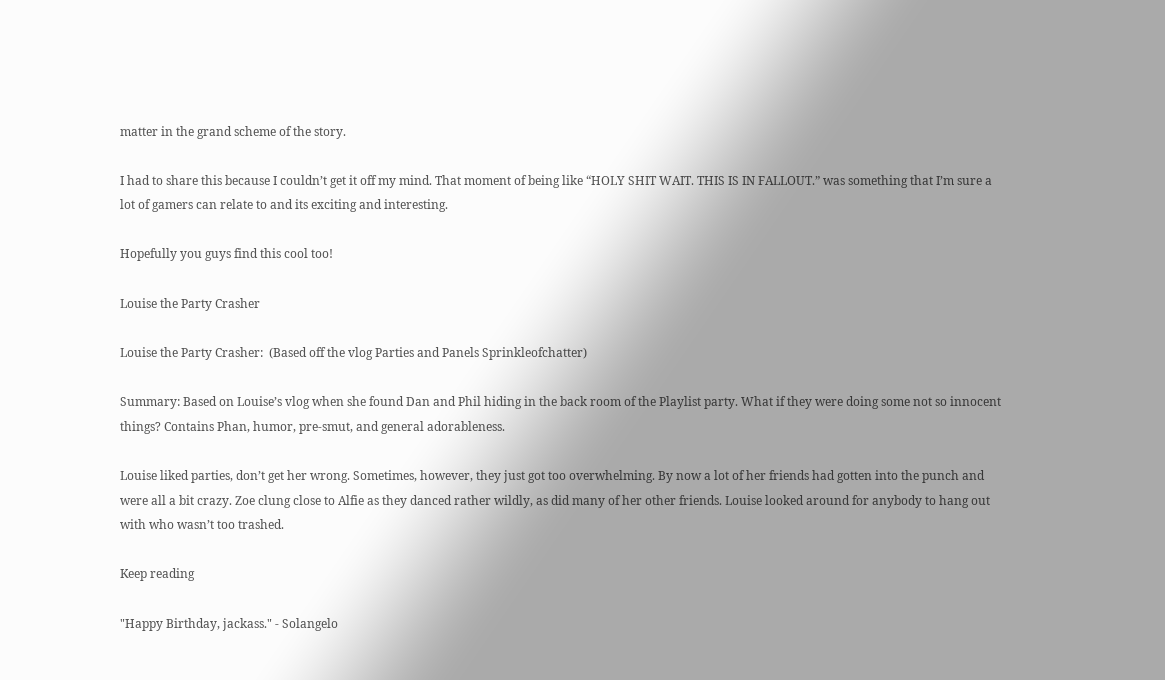matter in the grand scheme of the story.

I had to share this because I couldn’t get it off my mind. That moment of being like “HOLY SHIT WAIT. THIS IS IN FALLOUT.” was something that I’m sure a lot of gamers can relate to and its exciting and interesting.

Hopefully you guys find this cool too!

Louise the Party Crasher

Louise the Party Crasher:  (Based off the vlog Parties and Panels Sprinkleofchatter)

Summary: Based on Louise’s vlog when she found Dan and Phil hiding in the back room of the Playlist party. What if they were doing some not so innocent things? Contains Phan, humor, pre-smut, and general adorableness.

Louise liked parties, don’t get her wrong. Sometimes, however, they just got too overwhelming. By now a lot of her friends had gotten into the punch and were all a bit crazy. Zoe clung close to Alfie as they danced rather wildly, as did many of her other friends. Louise looked around for anybody to hang out with who wasn’t too trashed.

Keep reading

"Happy Birthday, jackass." - Solangelo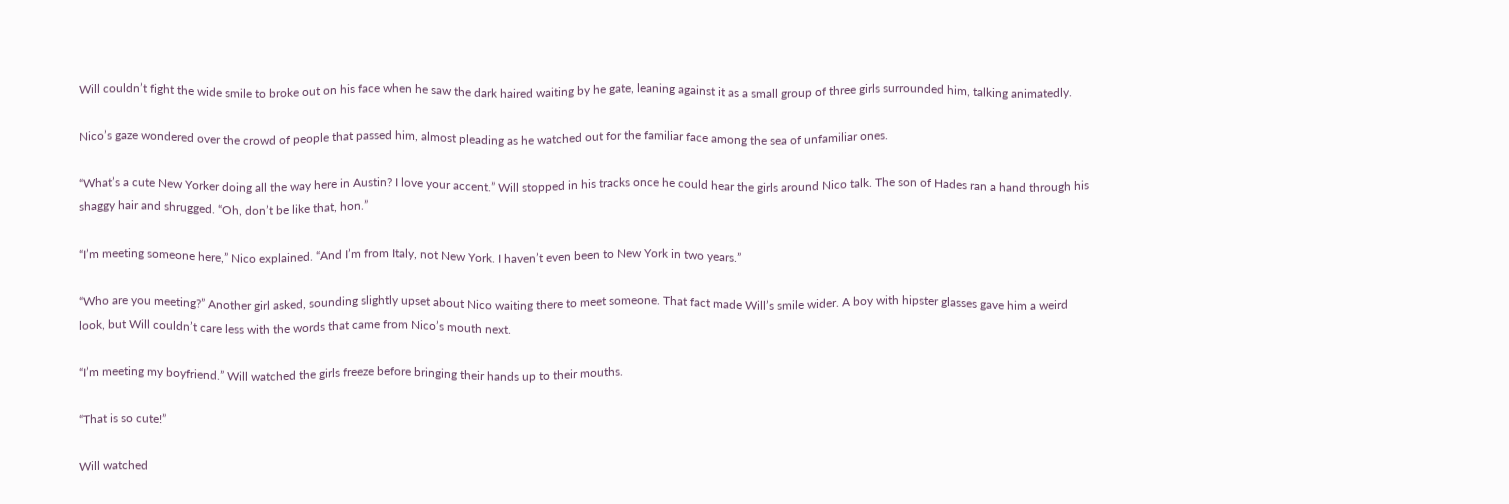Will couldn’t fight the wide smile to broke out on his face when he saw the dark haired waiting by he gate, leaning against it as a small group of three girls surrounded him, talking animatedly.

Nico’s gaze wondered over the crowd of people that passed him, almost pleading as he watched out for the familiar face among the sea of unfamiliar ones.

“What’s a cute New Yorker doing all the way here in Austin? I love your accent.” Will stopped in his tracks once he could hear the girls around Nico talk. The son of Hades ran a hand through his shaggy hair and shrugged. “Oh, don’t be like that, hon.”

“I’m meeting someone here,” Nico explained. “And I’m from Italy, not New York. I haven’t even been to New York in two years.”

“Who are you meeting?” Another girl asked, sounding slightly upset about Nico waiting there to meet someone. That fact made Will’s smile wider. A boy with hipster glasses gave him a weird look, but Will couldn’t care less with the words that came from Nico’s mouth next.

“I’m meeting my boyfriend.” Will watched the girls freeze before bringing their hands up to their mouths.

“That is so cute!”

Will watched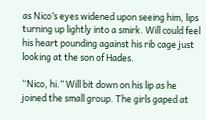as Nico’s eyes widened upon seeing him, lips turning up lightly into a smirk. Will could feel his heart pounding against his rib cage just looking at the son of Hades.

“Nico, hi.” Will bit down on his lip as he joined the small group. The girls gaped at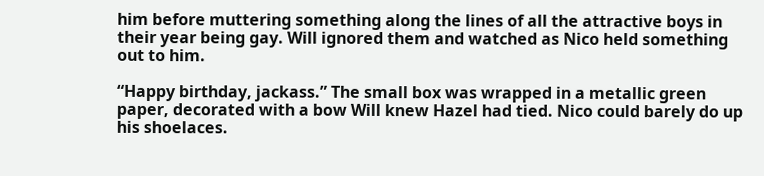him before muttering something along the lines of all the attractive boys in their year being gay. Will ignored them and watched as Nico held something out to him.

“Happy birthday, jackass.” The small box was wrapped in a metallic green paper, decorated with a bow Will knew Hazel had tied. Nico could barely do up his shoelaces.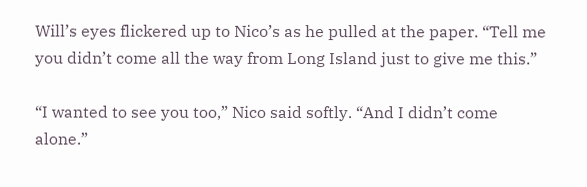Will’s eyes flickered up to Nico’s as he pulled at the paper. “Tell me you didn’t come all the way from Long Island just to give me this.”

“I wanted to see you too,” Nico said softly. “And I didn’t come alone.”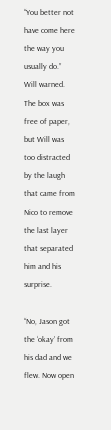“You better not have come here the way you usually do.” Will warned. The box was free of paper, but Will was too distracted by the laugh that came from Nico to remove the last layer that separated him and his surprise.

“No, Jason got the ‘okay’ from his dad and we flew. Now open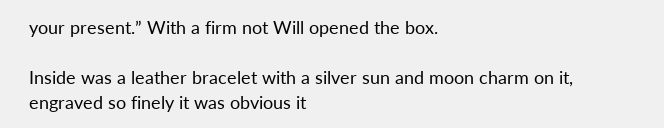your present.” With a firm not Will opened the box.

Inside was a leather bracelet with a silver sun and moon charm on it, engraved so finely it was obvious it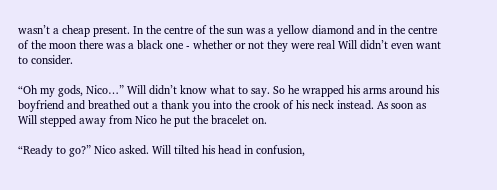wasn’t a cheap present. In the centre of the sun was a yellow diamond and in the centre of the moon there was a black one - whether or not they were real Will didn’t even want to consider.

“Oh my gods, Nico…” Will didn’t know what to say. So he wrapped his arms around his boyfriend and breathed out a thank you into the crook of his neck instead. As soon as Will stepped away from Nico he put the bracelet on.

“Ready to go?” Nico asked. Will tilted his head in confusion,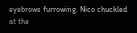eyebrows furrowing. Nico chuckled at the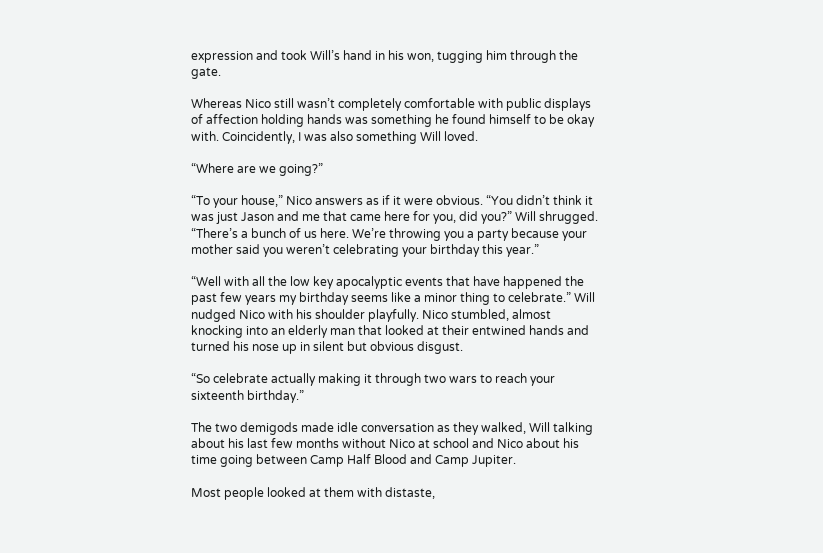expression and took Will’s hand in his won, tugging him through the gate.

Whereas Nico still wasn’t completely comfortable with public displays of affection holding hands was something he found himself to be okay with. Coincidently, I was also something Will loved.

“Where are we going?”

“To your house,” Nico answers as if it were obvious. “You didn’t think it was just Jason and me that came here for you, did you?” Will shrugged. “There’s a bunch of us here. We’re throwing you a party because your mother said you weren’t celebrating your birthday this year.”

“Well with all the low key apocalyptic events that have happened the past few years my birthday seems like a minor thing to celebrate.” Will nudged Nico with his shoulder playfully. Nico stumbled, almost knocking into an elderly man that looked at their entwined hands and turned his nose up in silent but obvious disgust.

“So celebrate actually making it through two wars to reach your sixteenth birthday.”

The two demigods made idle conversation as they walked, Will talking about his last few months without Nico at school and Nico about his time going between Camp Half Blood and Camp Jupiter.

Most people looked at them with distaste,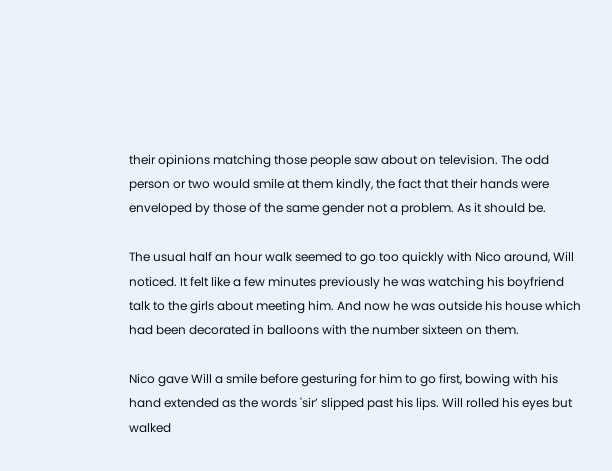their opinions matching those people saw about on television. The odd person or two would smile at them kindly, the fact that their hands were enveloped by those of the same gender not a problem. As it should be.

The usual half an hour walk seemed to go too quickly with Nico around, Will noticed. It felt like a few minutes previously he was watching his boyfriend talk to the girls about meeting him. And now he was outside his house which had been decorated in balloons with the number sixteen on them.

Nico gave Will a smile before gesturing for him to go first, bowing with his hand extended as the words 'sir’ slipped past his lips. Will rolled his eyes but walked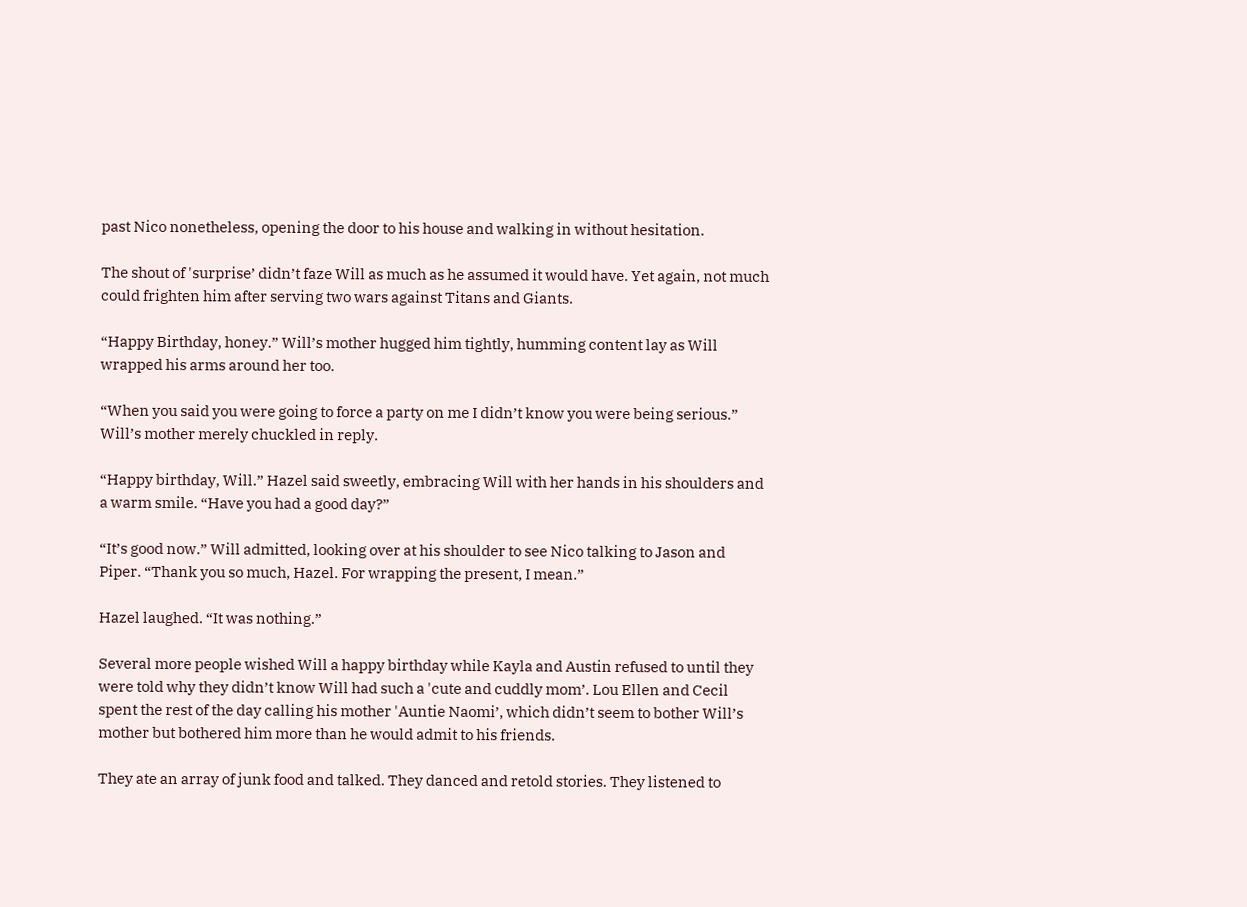past Nico nonetheless, opening the door to his house and walking in without hesitation.

The shout of 'surprise’ didn’t faze Will as much as he assumed it would have. Yet again, not much could frighten him after serving two wars against Titans and Giants.

“Happy Birthday, honey.” Will’s mother hugged him tightly, humming content lay as Will wrapped his arms around her too.

“When you said you were going to force a party on me I didn’t know you were being serious.” Will’s mother merely chuckled in reply.

“Happy birthday, Will.” Hazel said sweetly, embracing Will with her hands in his shoulders and a warm smile. “Have you had a good day?”

“It’s good now.” Will admitted, looking over at his shoulder to see Nico talking to Jason and Piper. “Thank you so much, Hazel. For wrapping the present, I mean.”

Hazel laughed. “It was nothing.”

Several more people wished Will a happy birthday while Kayla and Austin refused to until they were told why they didn’t know Will had such a 'cute and cuddly mom’. Lou Ellen and Cecil spent the rest of the day calling his mother 'Auntie Naomi’, which didn’t seem to bother Will’s mother but bothered him more than he would admit to his friends.

They ate an array of junk food and talked. They danced and retold stories. They listened to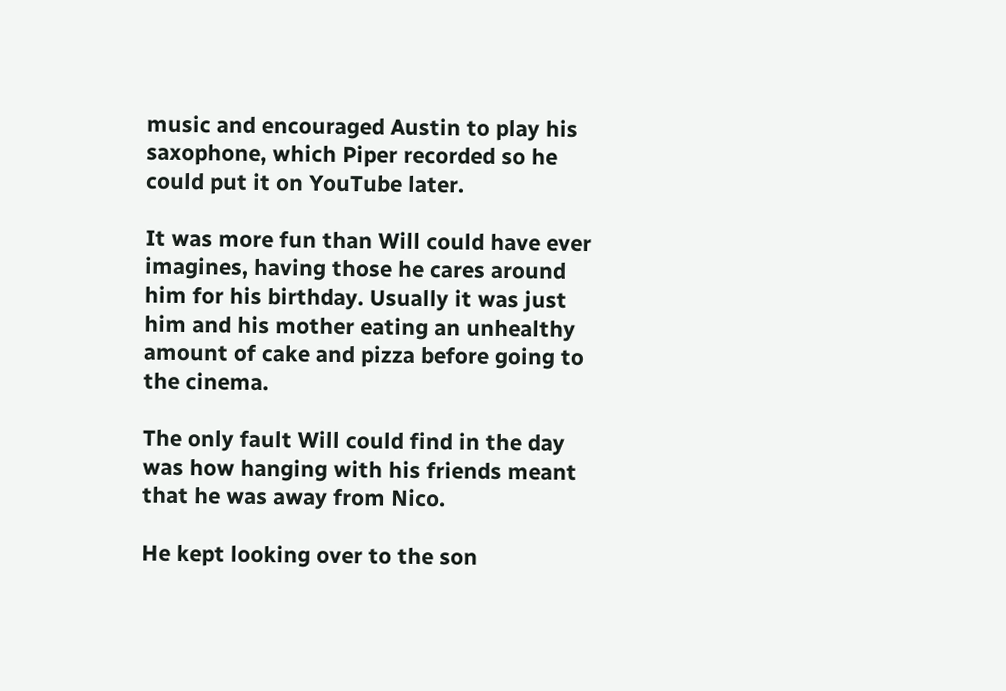music and encouraged Austin to play his saxophone, which Piper recorded so he could put it on YouTube later.

It was more fun than Will could have ever imagines, having those he cares around him for his birthday. Usually it was just him and his mother eating an unhealthy amount of cake and pizza before going to the cinema.

The only fault Will could find in the day was how hanging with his friends meant that he was away from Nico.

He kept looking over to the son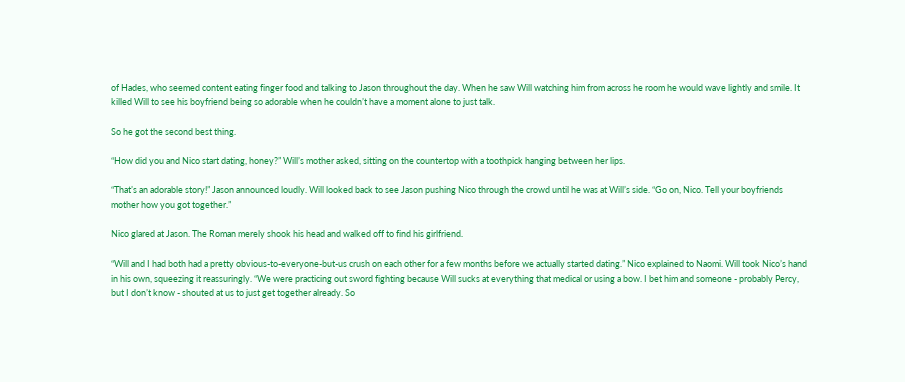of Hades, who seemed content eating finger food and talking to Jason throughout the day. When he saw Will watching him from across he room he would wave lightly and smile. It killed Will to see his boyfriend being so adorable when he couldn’t have a moment alone to just talk.

So he got the second best thing.

“How did you and Nico start dating, honey?” Will’s mother asked, sitting on the countertop with a toothpick hanging between her lips.

“That’s an adorable story!” Jason announced loudly. Will looked back to see Jason pushing Nico through the crowd until he was at Will’s side. “Go on, Nico. Tell your boyfriends mother how you got together.”

Nico glared at Jason. The Roman merely shook his head and walked off to find his girlfriend.

“Will and I had both had a pretty obvious-to-everyone-but-us crush on each other for a few months before we actually started dating.” Nico explained to Naomi. Will took Nico’s hand in his own, squeezing it reassuringly. “We were practicing out sword fighting because Will sucks at everything that medical or using a bow. I bet him and someone - probably Percy, but I don’t know - shouted at us to just get together already. So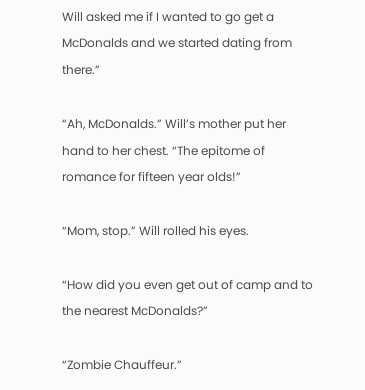Will asked me if I wanted to go get a McDonalds and we started dating from there.”

“Ah, McDonalds.” Will’s mother put her hand to her chest. “The epitome of romance for fifteen year olds!”

“Mom, stop.” Will rolled his eyes.

“How did you even get out of camp and to the nearest McDonalds?”

“Zombie Chauffeur.”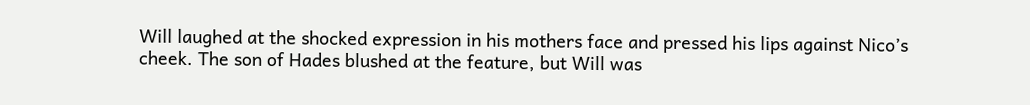Will laughed at the shocked expression in his mothers face and pressed his lips against Nico’s cheek. The son of Hades blushed at the feature, but Will was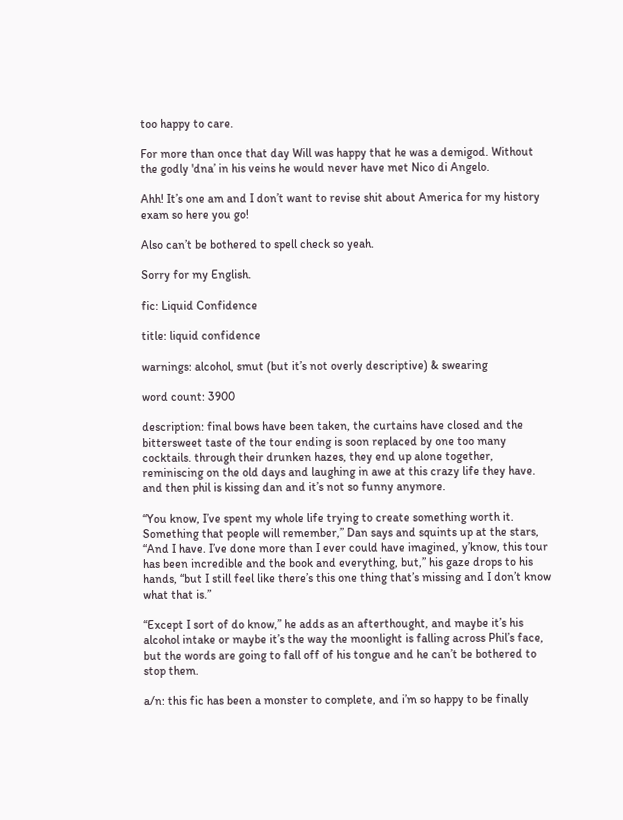too happy to care.

For more than once that day Will was happy that he was a demigod. Without the godly 'dna’ in his veins he would never have met Nico di Angelo.

Ahh! It’s one am and I don’t want to revise shit about America for my history exam so here you go!

Also can’t be bothered to spell check so yeah.

Sorry for my English.

fic: Liquid Confidence

title: liquid confidence

warnings: alcohol, smut (but it’s not overly descriptive) & swearing

word count: 3900

description: final bows have been taken, the curtains have closed and the bittersweet taste of the tour ending is soon replaced by one too many cocktails. through their drunken hazes, they end up alone together, reminiscing on the old days and laughing in awe at this crazy life they have. and then phil is kissing dan and it’s not so funny anymore.

“You know, I’ve spent my whole life trying to create something worth it. Something that people will remember,” Dan says and squints up at the stars, “And I have. I’ve done more than I ever could have imagined, y’know, this tour has been incredible and the book and everything, but,” his gaze drops to his hands, “but I still feel like there’s this one thing that’s missing and I don’t know what that is.”

“Except I sort of do know,” he adds as an afterthought, and maybe it’s his alcohol intake or maybe it’s the way the moonlight is falling across Phil’s face, but the words are going to fall off of his tongue and he can’t be bothered to stop them.

a/n: this fic has been a monster to complete, and i’m so happy to be finally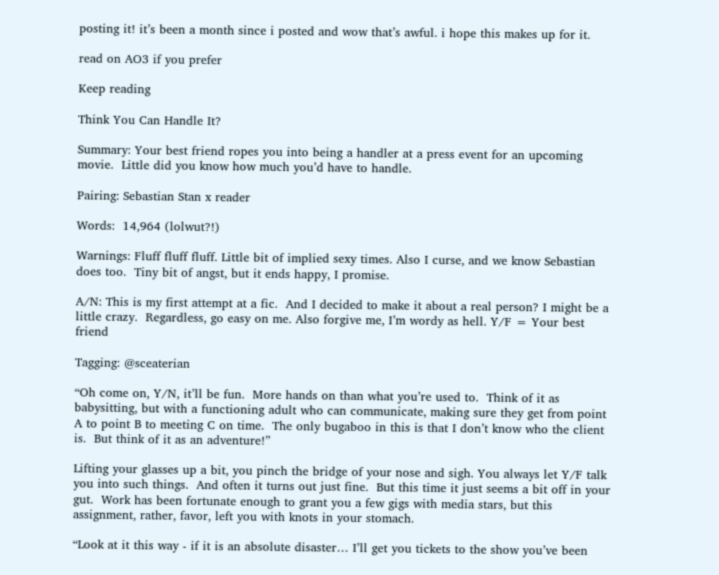posting it! it’s been a month since i posted and wow that’s awful. i hope this makes up for it.

read on AO3 if you prefer

Keep reading

Think You Can Handle It?

Summary: Your best friend ropes you into being a handler at a press event for an upcoming movie.  Little did you know how much you’d have to handle.

Pairing: Sebastian Stan x reader

Words:  14,964 (lolwut?!)

Warnings: Fluff fluff fluff. Little bit of implied sexy times. Also I curse, and we know Sebastian does too.  Tiny bit of angst, but it ends happy, I promise.

A/N: This is my first attempt at a fic.  And I decided to make it about a real person? I might be a little crazy.  Regardless, go easy on me. Also forgive me, I’m wordy as hell. Y/F = Your best friend

Tagging: @sceaterian

“Oh come on, Y/N, it’ll be fun.  More hands on than what you’re used to.  Think of it as babysitting, but with a functioning adult who can communicate, making sure they get from point A to point B to meeting C on time.  The only bugaboo in this is that I don’t know who the client is.  But think of it as an adventure!”

Lifting your glasses up a bit, you pinch the bridge of your nose and sigh. You always let Y/F talk you into such things.  And often it turns out just fine.  But this time it just seems a bit off in your gut.  Work has been fortunate enough to grant you a few gigs with media stars, but this assignment, rather, favor, left you with knots in your stomach.

“Look at it this way - if it is an absolute disaster… I’ll get you tickets to the show you’ve been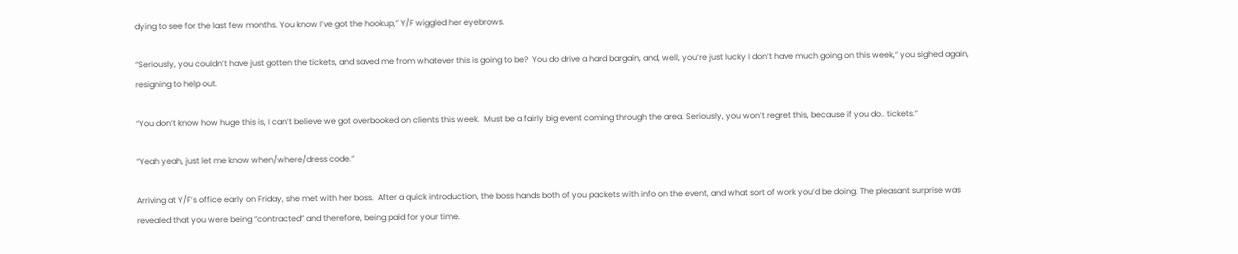dying to see for the last few months. You know I’ve got the hookup,” Y/F wiggled her eyebrows.

“Seriously, you couldn’t have just gotten the tickets, and saved me from whatever this is going to be?  You do drive a hard bargain, and, well, you’re just lucky I don’t have much going on this week,” you sighed again, resigning to help out.

“You don’t know how huge this is, I can’t believe we got overbooked on clients this week.  Must be a fairly big event coming through the area. Seriously, you won’t regret this, because if you do.. tickets.”

“Yeah yeah, just let me know when/where/dress code.”

Arriving at Y/F’s office early on Friday, she met with her boss.  After a quick introduction, the boss hands both of you packets with info on the event, and what sort of work you’d be doing. The pleasant surprise was revealed that you were being “contracted” and therefore, being paid for your time.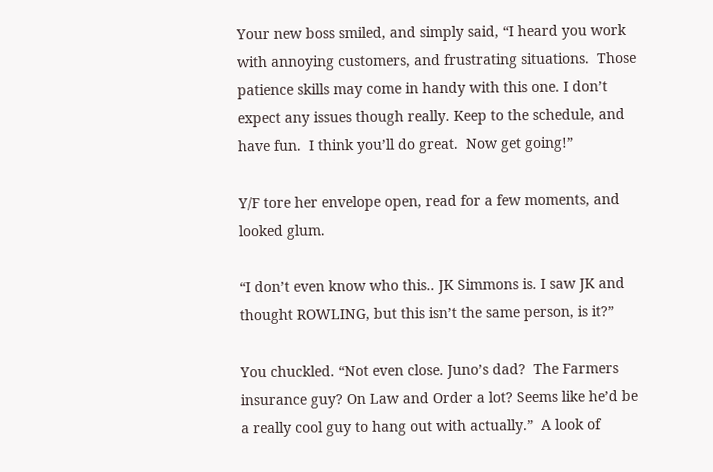Your new boss smiled, and simply said, “I heard you work with annoying customers, and frustrating situations.  Those patience skills may come in handy with this one. I don’t expect any issues though really. Keep to the schedule, and have fun.  I think you’ll do great.  Now get going!”

Y/F tore her envelope open, read for a few moments, and looked glum.

“I don’t even know who this.. JK Simmons is. I saw JK and thought ROWLING, but this isn’t the same person, is it?”

You chuckled. “Not even close. Juno’s dad?  The Farmers insurance guy? On Law and Order a lot? Seems like he’d be a really cool guy to hang out with actually.”  A look of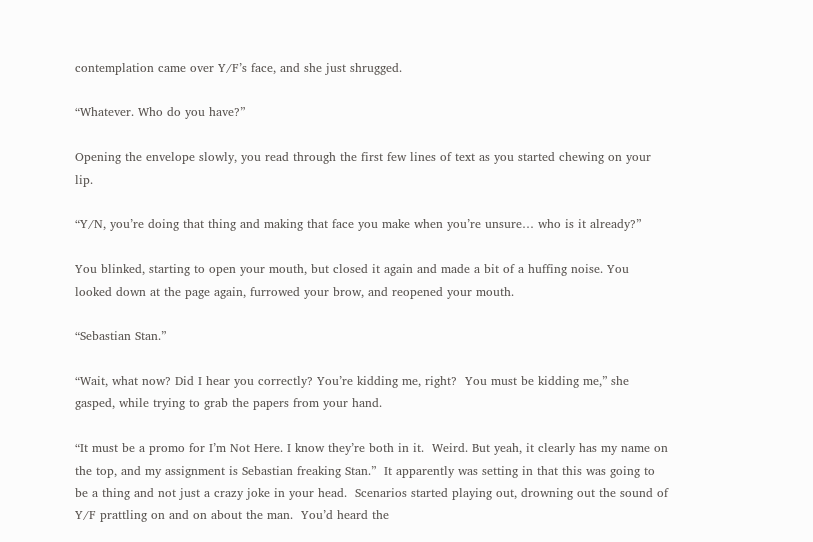contemplation came over Y/F’s face, and she just shrugged.

“Whatever. Who do you have?”

Opening the envelope slowly, you read through the first few lines of text as you started chewing on your lip.

“Y/N, you’re doing that thing and making that face you make when you’re unsure… who is it already?”

You blinked, starting to open your mouth, but closed it again and made a bit of a huffing noise. You looked down at the page again, furrowed your brow, and reopened your mouth.

“Sebastian Stan.”

“Wait, what now? Did I hear you correctly? You’re kidding me, right?  You must be kidding me,” she gasped, while trying to grab the papers from your hand.

“It must be a promo for I’m Not Here. I know they’re both in it.  Weird. But yeah, it clearly has my name on the top, and my assignment is Sebastian freaking Stan.”  It apparently was setting in that this was going to be a thing and not just a crazy joke in your head.  Scenarios started playing out, drowning out the sound of Y/F prattling on and on about the man.  You’d heard the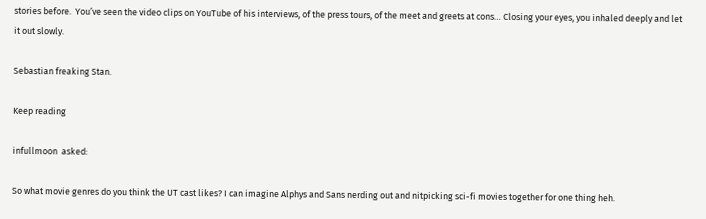stories before.  You’ve seen the video clips on YouTube of his interviews, of the press tours, of the meet and greets at cons… Closing your eyes, you inhaled deeply and let it out slowly.

Sebastian freaking Stan.

Keep reading

infullmoon  asked:

So what movie genres do you think the UT cast likes? I can imagine Alphys and Sans nerding out and nitpicking sci-fi movies together for one thing heh.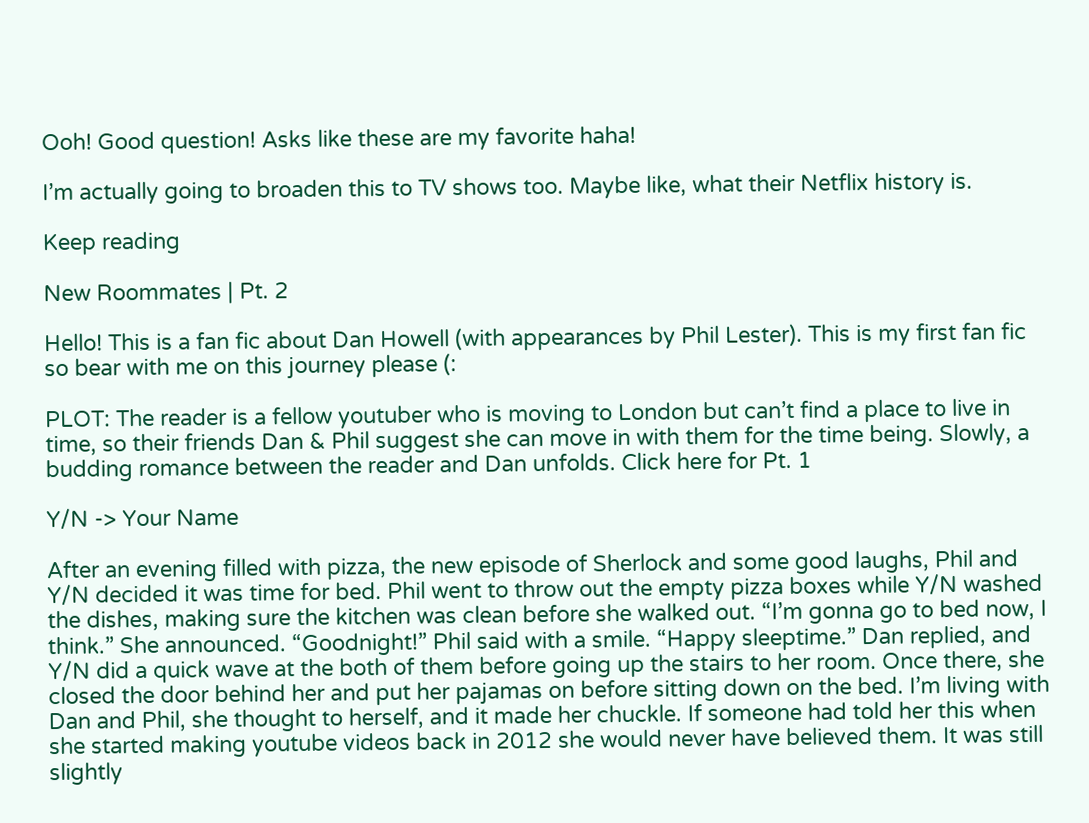Ooh! Good question! Asks like these are my favorite haha!

I’m actually going to broaden this to TV shows too. Maybe like, what their Netflix history is.

Keep reading

New Roommates | Pt. 2

Hello! This is a fan fic about Dan Howell (with appearances by Phil Lester). This is my first fan fic so bear with me on this journey please (:

PLOT: The reader is a fellow youtuber who is moving to London but can’t find a place to live in time, so their friends Dan & Phil suggest she can move in with them for the time being. Slowly, a budding romance between the reader and Dan unfolds. Click here for Pt. 1

Y/N -> Your Name

After an evening filled with pizza, the new episode of Sherlock and some good laughs, Phil and Y/N decided it was time for bed. Phil went to throw out the empty pizza boxes while Y/N washed the dishes, making sure the kitchen was clean before she walked out. “I’m gonna go to bed now, I think.” She announced. “Goodnight!” Phil said with a smile. “Happy sleeptime.” Dan replied, and Y/N did a quick wave at the both of them before going up the stairs to her room. Once there, she closed the door behind her and put her pajamas on before sitting down on the bed. I’m living with Dan and Phil, she thought to herself, and it made her chuckle. If someone had told her this when she started making youtube videos back in 2012 she would never have believed them. It was still slightly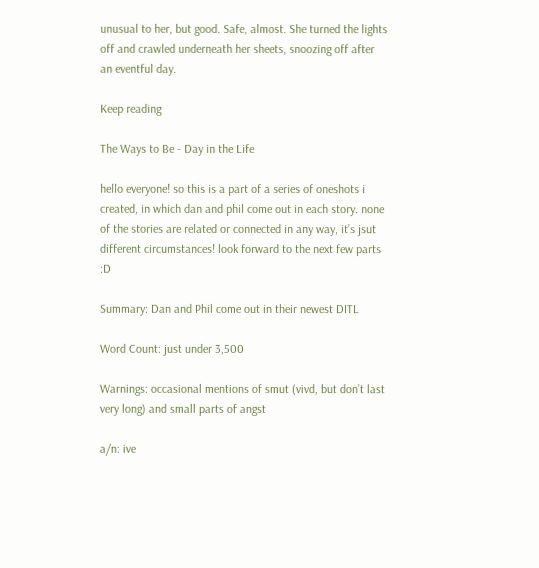unusual to her, but good. Safe, almost. She turned the lights off and crawled underneath her sheets, snoozing off after an eventful day.

Keep reading

The Ways to Be - Day in the Life

hello everyone! so this is a part of a series of oneshots i created, in which dan and phil come out in each story. none of the stories are related or connected in any way, it’s jsut different circumstances! look forward to the next few parts :D

Summary: Dan and Phil come out in their newest DITL

Word Count: just under 3,500

Warnings: occasional mentions of smut (vivd, but don’t last very long) and small parts of angst

a/n: ive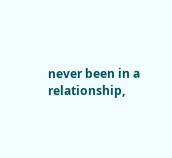never been in a relationship,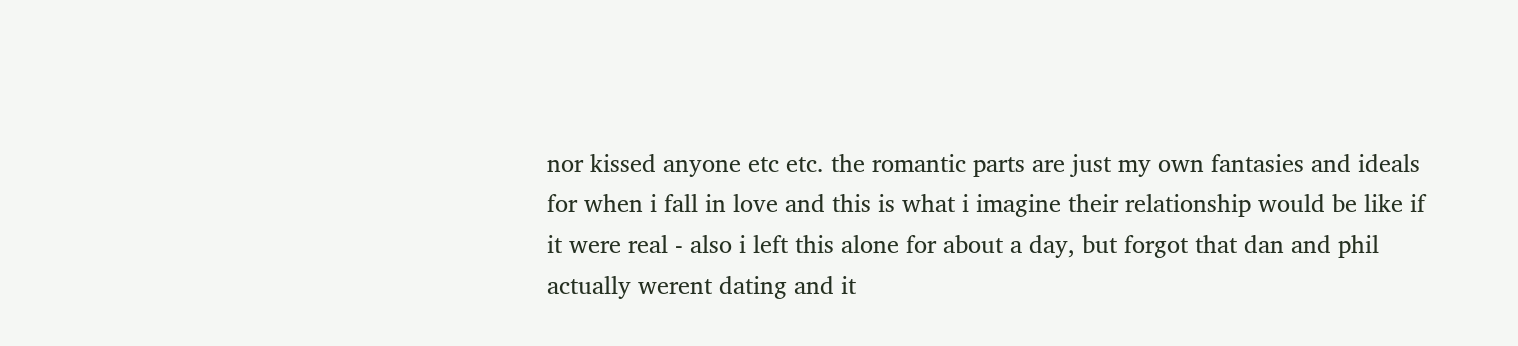nor kissed anyone etc etc. the romantic parts are just my own fantasies and ideals for when i fall in love and this is what i imagine their relationship would be like if it were real - also i left this alone for about a day, but forgot that dan and phil actually werent dating and it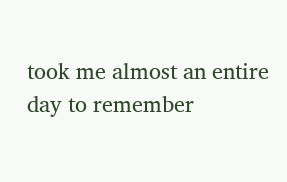took me almost an entire day to remember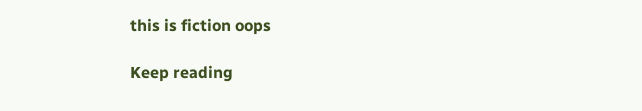this is fiction oops

Keep reading